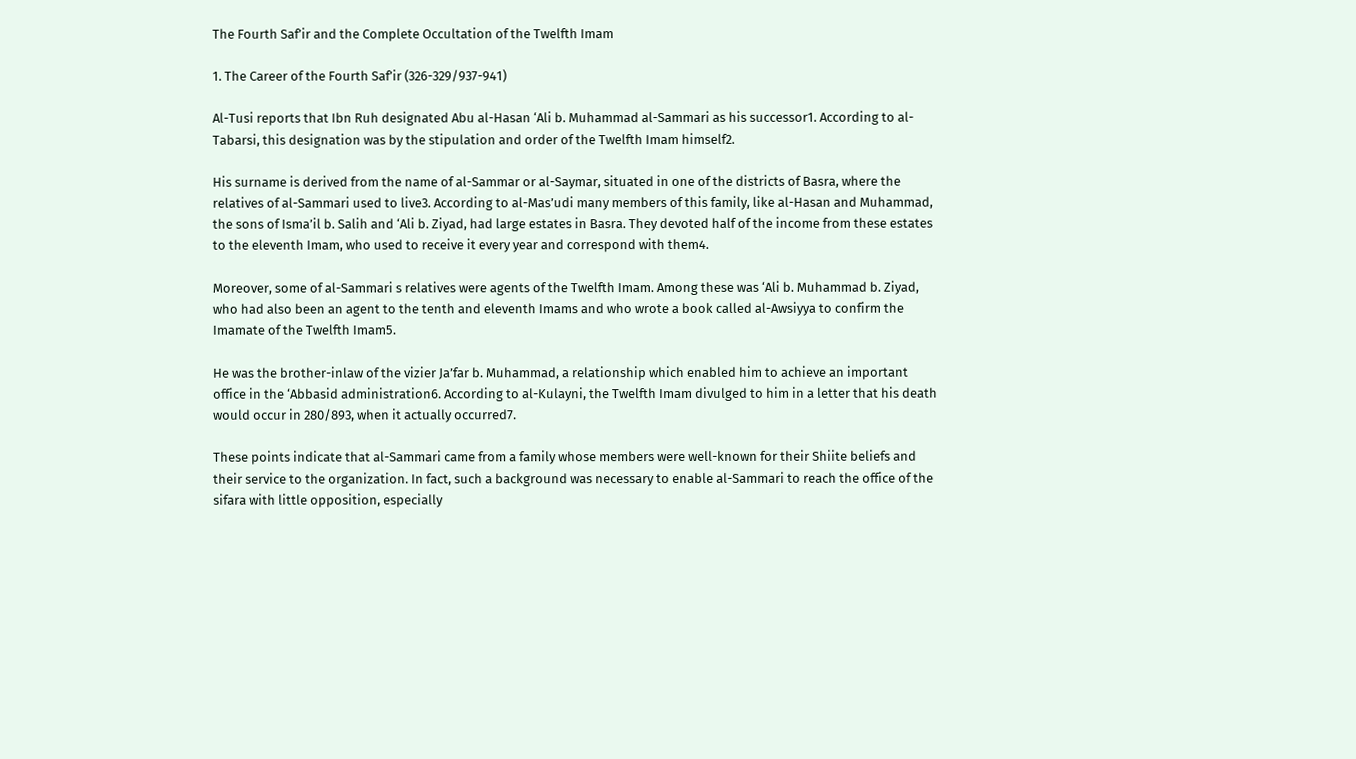The Fourth Saf’ir and the Complete Occultation of the Twelfth Imam

1. The Career of the Fourth Saf’ir (326-329/937-941)

Al-Tusi reports that Ibn Ruh designated Abu al-Hasan ‘Ali b. Muhammad al-Sammari as his successor1. According to al-Tabarsi, this designation was by the stipulation and order of the Twelfth Imam himself2.

His surname is derived from the name of al-Sammar or al-Saymar, situated in one of the districts of Basra, where the relatives of al-Sammari used to live3. According to al-Mas’udi many members of this family, like al-Hasan and Muhammad, the sons of Isma’il b. Salih and ‘Ali b. Ziyad, had large estates in Basra. They devoted half of the income from these estates to the eleventh Imam, who used to receive it every year and correspond with them4.

Moreover, some of al-Sammari s relatives were agents of the Twelfth Imam. Among these was ‘Ali b. Muhammad b. Ziyad, who had also been an agent to the tenth and eleventh Imams and who wrote a book called al-Awsiyya to confirm the Imamate of the Twelfth Imam5.

He was the brother-inlaw of the vizier Ja’far b. Muhammad, a relationship which enabled him to achieve an important office in the ‘Abbasid administration6. According to al-Kulayni, the Twelfth Imam divulged to him in a letter that his death would occur in 280/893, when it actually occurred7.

These points indicate that al-Sammari came from a family whose members were well-known for their Shiite beliefs and their service to the organization. In fact, such a background was necessary to enable al-Sammari to reach the office of the sifara with little opposition, especially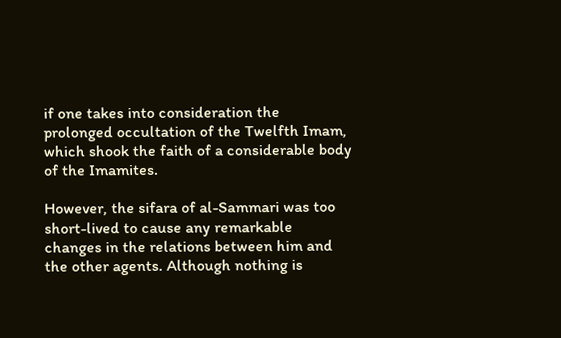if one takes into consideration the prolonged occultation of the Twelfth Imam, which shook the faith of a considerable body of the Imamites.

However, the sifara of al-Sammari was too short-lived to cause any remarkable changes in the relations between him and the other agents. Although nothing is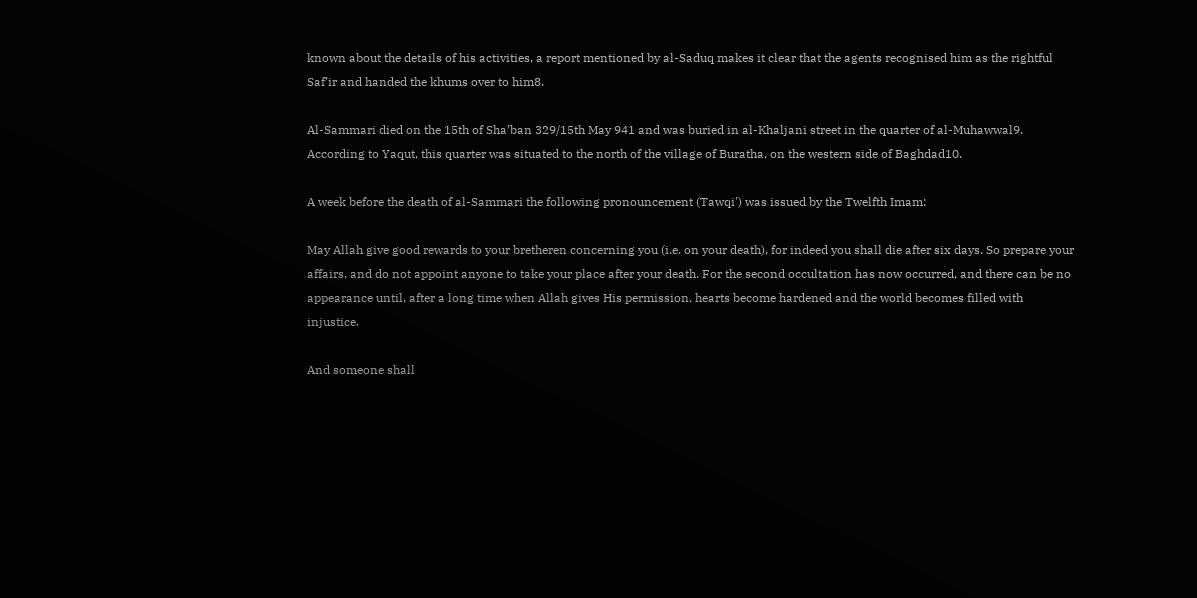known about the details of his activities, a report mentioned by al-Saduq makes it clear that the agents recognised him as the rightful Saf’ir and handed the khums over to him8.

Al-Sammari died on the 15th of Sha’ban 329/15th May 941 and was buried in al-Khaljani street in the quarter of al-Muhawwal9. According to Yaqut, this quarter was situated to the north of the village of Buratha, on the western side of Baghdad10.

A week before the death of al-Sammari the following pronouncement (Tawqi') was issued by the Twelfth Imam:

May Allah give good rewards to your bretheren concerning you (i.e. on your death), for indeed you shall die after six days. So prepare your affairs, and do not appoint anyone to take your place after your death. For the second occultation has now occurred, and there can be no appearance until, after a long time when Allah gives His permission, hearts become hardened and the world becomes filled with injustice.

And someone shall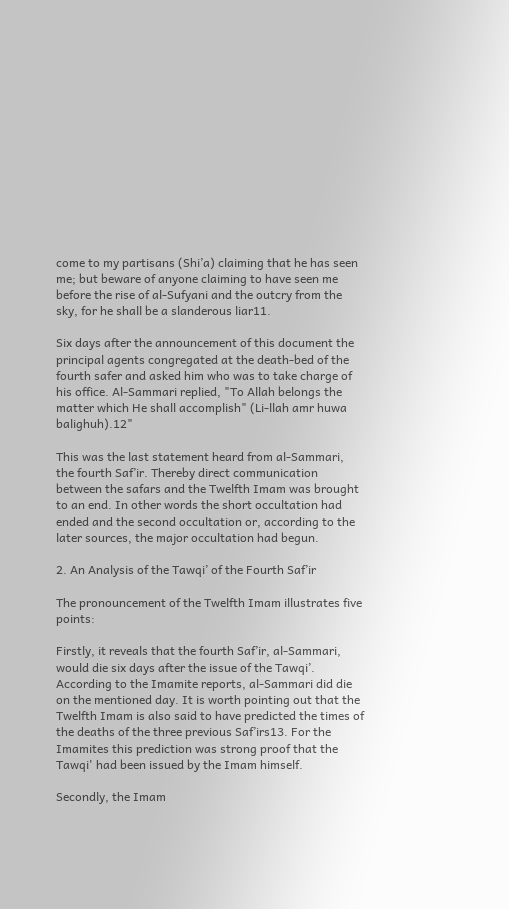come to my partisans (Shi’a) claiming that he has seen me; but beware of anyone claiming to have seen me before the rise of al-Sufyani and the outcry from the sky, for he shall be a slanderous liar11.

Six days after the announcement of this document the principal agents congregated at the death-bed of the fourth safer and asked him who was to take charge of his office. Al-Sammari replied, "To Allah belongs the matter which He shall accomplish" (Li-llah amr huwa balighuh).12"

This was the last statement heard from al-Sammari, the fourth Saf’ir. Thereby direct communication between the safars and the Twelfth Imam was brought to an end. In other words the short occultation had ended and the second occultation or, according to the later sources, the major occultation had begun.

2. An Analysis of the Tawqi’ of the Fourth Saf’ir

The pronouncement of the Twelfth Imam illustrates five points:

Firstly, it reveals that the fourth Saf’ir, al-Sammari, would die six days after the issue of the Tawqi’. According to the Imamite reports, al-Sammari did die on the mentioned day. It is worth pointing out that the Twelfth Imam is also said to have predicted the times of the deaths of the three previous Saf’irs13. For the Imamites this prediction was strong proof that the Tawqi' had been issued by the Imam himself.

Secondly, the Imam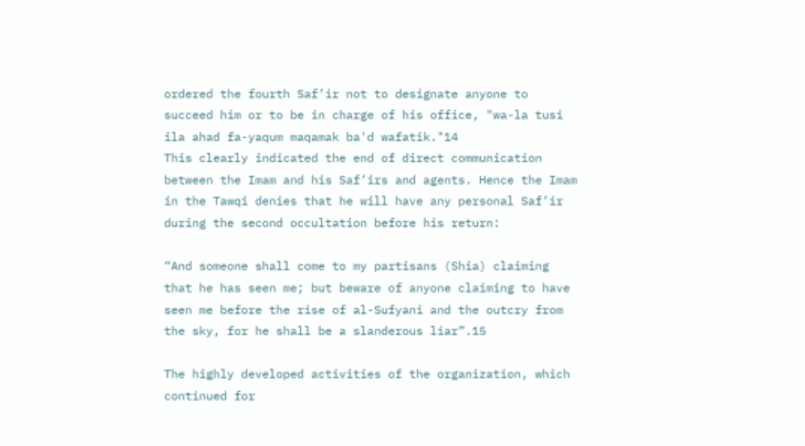ordered the fourth Saf’ir not to designate anyone to succeed him or to be in charge of his office, "wa-la tusi ila ahad fa-yaqum maqamak ba'd wafatik."14
This clearly indicated the end of direct communication between the Imam and his Saf’irs and agents. Hence the Imam in the Tawqi denies that he will have any personal Saf’ir during the second occultation before his return:

“And someone shall come to my partisans (Shia) claiming that he has seen me; but beware of anyone claiming to have seen me before the rise of al-Sufyani and the outcry from the sky, for he shall be a slanderous liar”.15

The highly developed activities of the organization, which continued for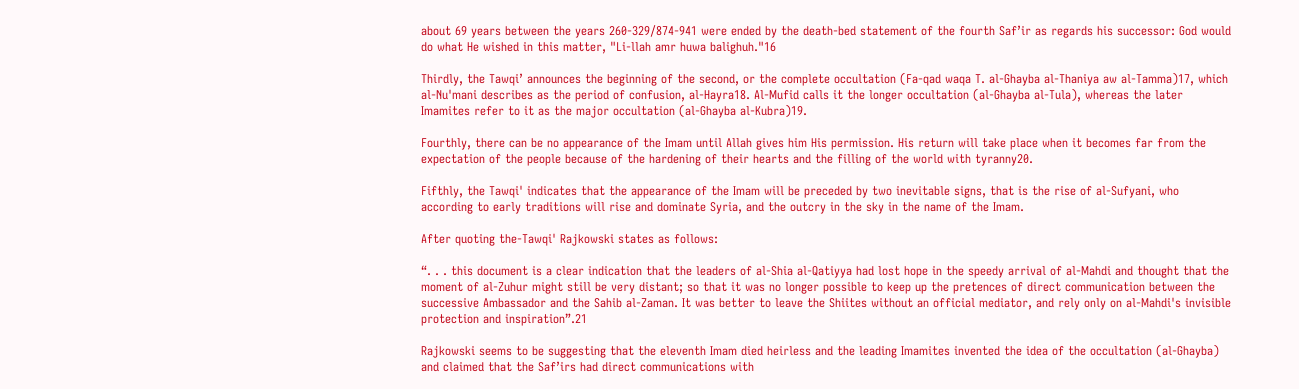about 69 years between the years 260-329/874-941 were ended by the death-bed statement of the fourth Saf’ir as regards his successor: God would do what He wished in this matter, "Li-llah amr huwa balighuh."16

Thirdly, the Tawqi’ announces the beginning of the second, or the complete occultation (Fa-qad waqa T. al-Ghayba al-Thaniya aw al-Tamma)17, which al-Nu'mani describes as the period of confusion, al-Hayra18. Al-Mufid calls it the longer occultation (al-Ghayba al-Tula), whereas the later Imamites refer to it as the major occultation (al-Ghayba al-Kubra)19.

Fourthly, there can be no appearance of the Imam until Allah gives him His permission. His return will take place when it becomes far from the expectation of the people because of the hardening of their hearts and the filling of the world with tyranny20.

Fifthly, the Tawqi' indicates that the appearance of the Imam will be preceded by two inevitable signs, that is the rise of al-Sufyani, who according to early traditions will rise and dominate Syria, and the outcry in the sky in the name of the Imam.

After quoting the-Tawqi' Rajkowski states as follows:

“. . . this document is a clear indication that the leaders of al-Shia al-Qatiyya had lost hope in the speedy arrival of al-Mahdi and thought that the moment of al-Zuhur might still be very distant; so that it was no longer possible to keep up the pretences of direct communication between the successive Ambassador and the Sahib al-Zaman. It was better to leave the Shiites without an official mediator, and rely only on al-Mahdi's invisible protection and inspiration”.21

Rajkowski seems to be suggesting that the eleventh Imam died heirless and the leading Imamites invented the idea of the occultation (al-Ghayba) and claimed that the Saf’irs had direct communications with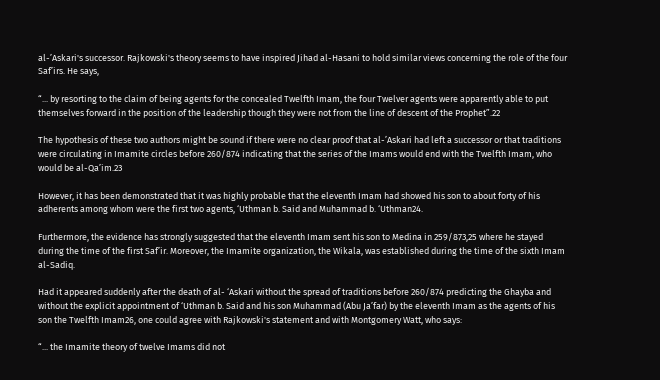al-’Askari's successor. Rajkowski's theory seems to have inspired Jihad al-Hasani to hold similar views concerning the role of the four Saf’irs. He says,

“... by resorting to the claim of being agents for the concealed Twelfth Imam, the four Twelver agents were apparently able to put themselves forward in the position of the leadership though they were not from the line of descent of the Prophet”.22

The hypothesis of these two authors might be sound if there were no clear proof that al-’Askari had left a successor or that traditions were circulating in Imamite circles before 260/874 indicating that the series of the Imams would end with the Twelfth Imam, who would be al-Qa’im.23

However, it has been demonstrated that it was highly probable that the eleventh Imam had showed his son to about forty of his adherents among whom were the first two agents, ‘Uthman b. Said and Muhammad b. ‘Uthman24.

Furthermore, the evidence has strongly suggested that the eleventh Imam sent his son to Medina in 259/873,25 where he stayed during the time of the first Saf’ir. Moreover, the Imamite organization, the Wikala, was established during the time of the sixth Imam al-Sadiq.

Had it appeared suddenly after the death of al- ‘Askari without the spread of traditions before 260/874 predicting the Ghayba and without the explicit appointment of ‘Uthman b. Said and his son Muhammad (Abu Ja’far) by the eleventh Imam as the agents of his son the Twelfth Imam26, one could agree with Rajkowski's statement and with Montgomery Watt, who says:

“... the Imamite theory of twelve Imams did not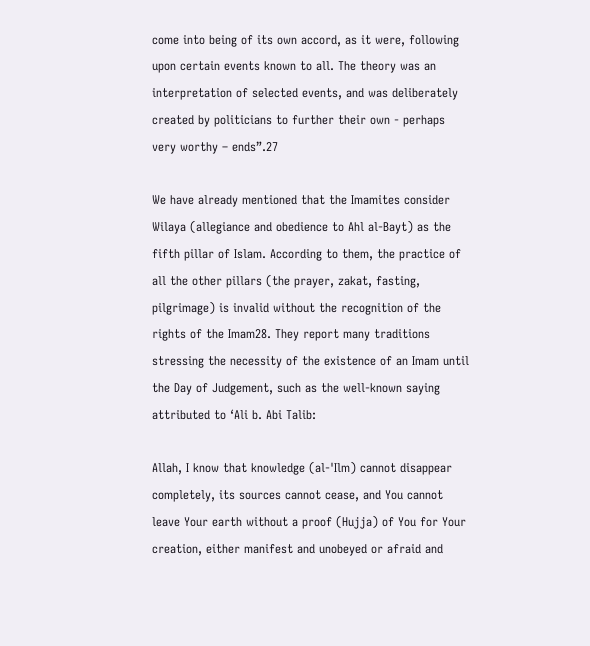come into being of its own accord, as it were, following upon certain events known to all. The theory was an interpretation of selected events, and was deliberately created by politicians to further their own - perhaps very worthy – ends”.27

We have already mentioned that the Imamites consider Wilaya (allegiance and obedience to Ahl al-Bayt) as the fifth pillar of Islam. According to them, the practice of all the other pillars (the prayer, zakat, fasting, pilgrimage) is invalid without the recognition of the rights of the Imam28. They report many traditions stressing the necessity of the existence of an Imam until the Day of Judgement, such as the well-known saying attributed to ‘Ali b. Abi Talib:

Allah, I know that knowledge (al-'Ilm) cannot disappear completely, its sources cannot cease, and You cannot leave Your earth without a proof (Hujja) of You for Your creation, either manifest and unobeyed or afraid and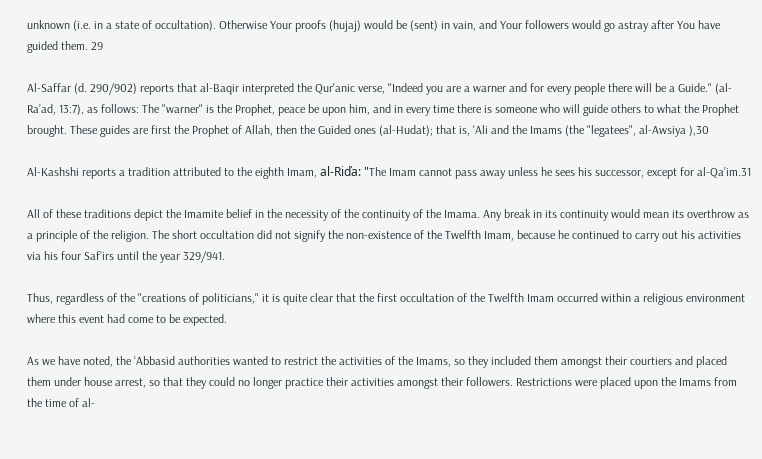unknown (i.e. in a state of occultation). Otherwise Your proofs (hujaj) would be (sent) in vain, and Your followers would go astray after You have guided them. 29

Al-Saffar (d. 290/902) reports that al-Baqir interpreted the Qur'anic verse, "Indeed you are a warner and for every people there will be a Guide." (al-Ra’ad, 13:7), as follows: The "warner" is the Prophet, peace be upon him, and in every time there is someone who will guide others to what the Prophet brought. These guides are first the Prophet of Allah, then the Guided ones (al-Hudat); that is, 'Ali and the Imams (the "legatees", al-Awsiya ),30

Al-Kashshi reports a tradition attributed to the eighth Imam, al-Riďa: "The Imam cannot pass away unless he sees his successor, except for al-Qa’im.31

All of these traditions depict the Imamite belief in the necessity of the continuity of the Imama. Any break in its continuity would mean its overthrow as a principle of the religion. The short occultation did not signify the non-existence of the Twelfth Imam, because he continued to carry out his activities via his four Saf’irs until the year 329/941.

Thus, regardless of the "creations of politicians," it is quite clear that the first occultation of the Twelfth Imam occurred within a religious environment where this event had come to be expected.

As we have noted, the ‘Abbasid authorities wanted to restrict the activities of the Imams, so they included them amongst their courtiers and placed them under house arrest, so that they could no longer practice their activities amongst their followers. Restrictions were placed upon the Imams from the time of al-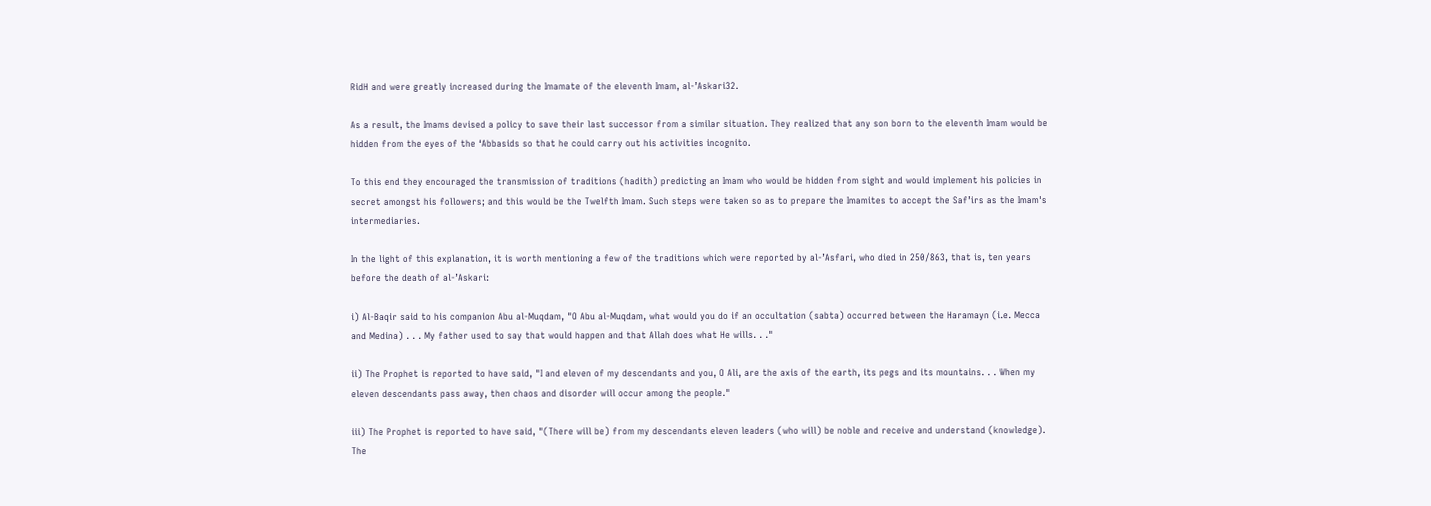RidH and were greatly increased during the Imamate of the eleventh Imam, al-’Askari32.

As a result, the Imams devised a policy to save their last successor from a similar situation. They realized that any son born to the eleventh Imam would be hidden from the eyes of the ‘Abbasids so that he could carry out his activities incognito.

To this end they encouraged the transmission of traditions (hadith) predicting an Imam who would be hidden from sight and would implement his policies in secret amongst his followers; and this would be the Twelfth Imam. Such steps were taken so as to prepare the Imamites to accept the Saf’irs as the Imam's intermediaries.

In the light of this explanation, it is worth mentioning a few of the traditions which were reported by al-’Asfari, who died in 250/863, that is, ten years before the death of al-’Askari:

i) Al-Baqir said to his companion Abu al-Muqdam, "O Abu al-Muqdam, what would you do if an occultation (sabta) occurred between the Haramayn (i.e. Mecca and Medina) . . . My father used to say that would happen and that Allah does what He wills. . ."

ii) The Prophet is reported to have said, "I and eleven of my descendants and you, O Ali, are the axis of the earth, its pegs and its mountains. . . When my eleven descendants pass away, then chaos and disorder will occur among the people."

iii) The Prophet is reported to have said, "(There will be) from my descendants eleven leaders (who will) be noble and receive and understand (knowledge). The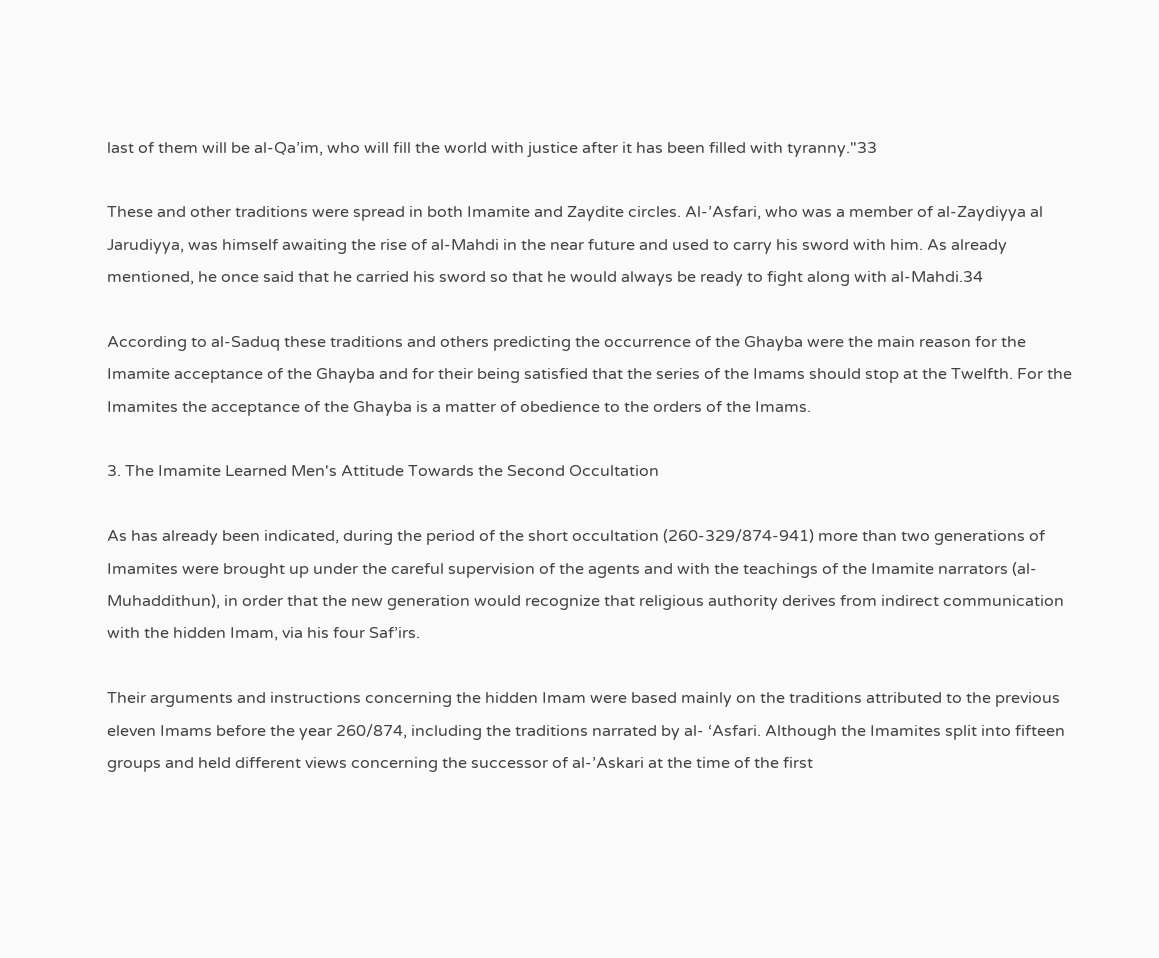last of them will be al-Qa’im, who will fill the world with justice after it has been filled with tyranny."33

These and other traditions were spread in both Imamite and Zaydite circles. Al-’Asfari, who was a member of al-Zaydiyya al Jarudiyya, was himself awaiting the rise of al-Mahdi in the near future and used to carry his sword with him. As already mentioned, he once said that he carried his sword so that he would always be ready to fight along with al-Mahdi.34

According to al-Saduq these traditions and others predicting the occurrence of the Ghayba were the main reason for the Imamite acceptance of the Ghayba and for their being satisfied that the series of the Imams should stop at the Twelfth. For the Imamites the acceptance of the Ghayba is a matter of obedience to the orders of the Imams.

3. The Imamite Learned Men's Attitude Towards the Second Occultation

As has already been indicated, during the period of the short occultation (260-329/874-941) more than two generations of Imamites were brought up under the careful supervision of the agents and with the teachings of the Imamite narrators (al-Muhaddithun), in order that the new generation would recognize that religious authority derives from indirect communication with the hidden Imam, via his four Saf’irs.

Their arguments and instructions concerning the hidden Imam were based mainly on the traditions attributed to the previous eleven Imams before the year 260/874, including the traditions narrated by al- ‘Asfari. Although the Imamites split into fifteen groups and held different views concerning the successor of al-’Askari at the time of the first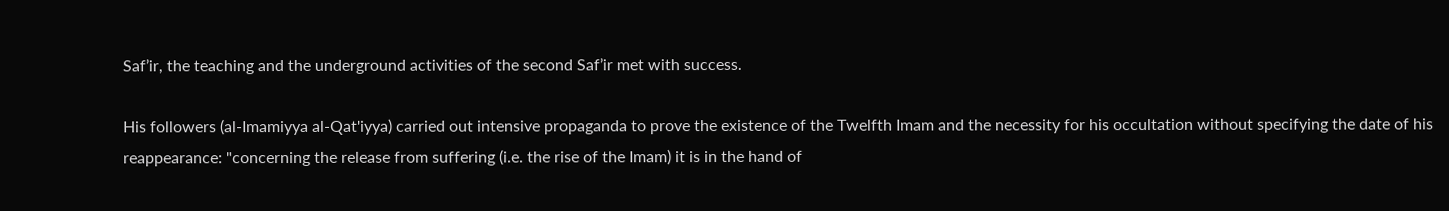Saf’ir, the teaching and the underground activities of the second Saf’ir met with success.

His followers (al-Imamiyya al-Qat'iyya) carried out intensive propaganda to prove the existence of the Twelfth Imam and the necessity for his occultation without specifying the date of his reappearance: "concerning the release from suffering (i.e. the rise of the Imam) it is in the hand of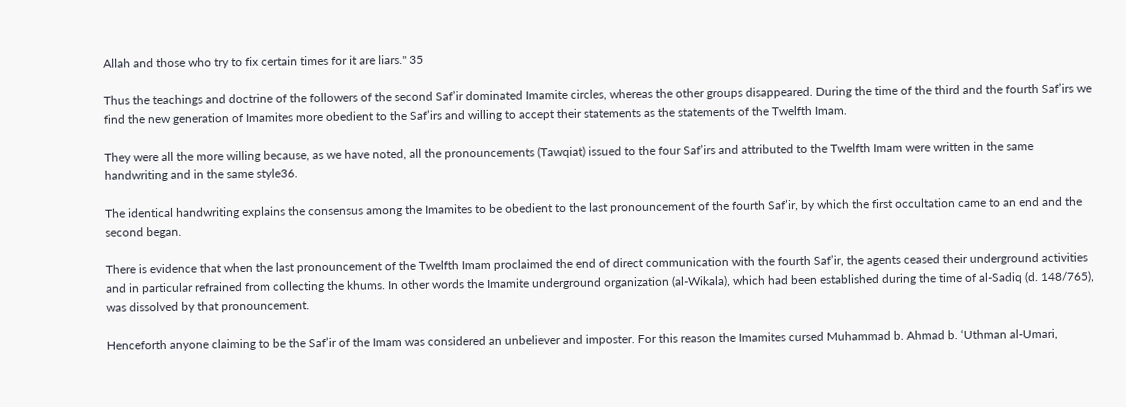Allah and those who try to fix certain times for it are liars." 35

Thus the teachings and doctrine of the followers of the second Saf’ir dominated Imamite circles, whereas the other groups disappeared. During the time of the third and the fourth Saf’irs we find the new generation of Imamites more obedient to the Saf’irs and willing to accept their statements as the statements of the Twelfth Imam.

They were all the more willing because, as we have noted, all the pronouncements (Tawqiat) issued to the four Saf’irs and attributed to the Twelfth Imam were written in the same handwriting and in the same style36.

The identical handwriting explains the consensus among the Imamites to be obedient to the last pronouncement of the fourth Saf’ir, by which the first occultation came to an end and the second began.

There is evidence that when the last pronouncement of the Twelfth Imam proclaimed the end of direct communication with the fourth Saf’ir, the agents ceased their underground activities and in particular refrained from collecting the khums. In other words the Imamite underground organization (al-Wikala), which had been established during the time of al-Sadiq (d. 148/765), was dissolved by that pronouncement.

Henceforth anyone claiming to be the Saf’ir of the Imam was considered an unbeliever and imposter. For this reason the Imamites cursed Muhammad b. Ahmad b. ‘Uthman al-Umari,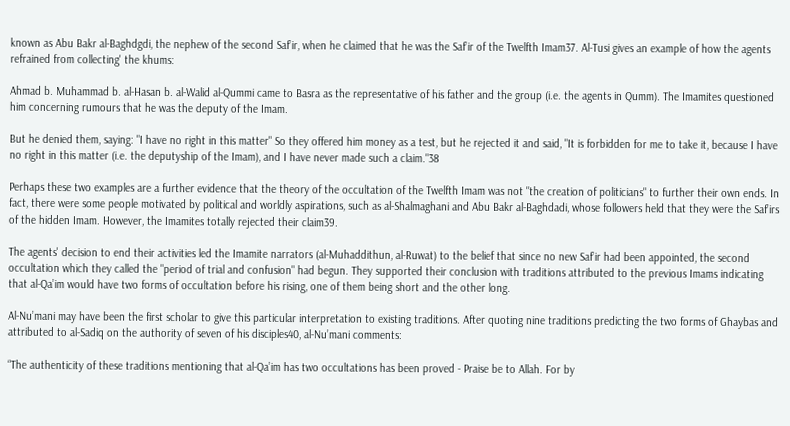known as Abu Bakr al-Baghdgdi, the nephew of the second Saf’ir, when he claimed that he was the Saf’ir of the Twelfth Imam37. Al-Tusi gives an example of how the agents refrained from collecting' the khums:

Ahmad b. Muhammad b. al-Hasan b. al-Walid al-Qummi came to Basra as the representative of his father and the group (i.e. the agents in Qumm). The Imamites questioned him concerning rumours that he was the deputy of the Imam.

But he denied them, saying: "I have no right in this matter" So they offered him money as a test, but he rejected it and said, "It is forbidden for me to take it, because I have no right in this matter (i.e. the deputyship of the Imam), and I have never made such a claim."38

Perhaps these two examples are a further evidence that the theory of the occultation of the Twelfth Imam was not "the creation of politicians" to further their own ends. In fact, there were some people motivated by political and worldly aspirations, such as al-Shalmaghani and Abu Bakr al-Baghdadi, whose followers held that they were the Saf’irs of the hidden Imam. However, the Imamites totally rejected their claim39.

The agents' decision to end their activities led the Imamite narrators (al-Muhaddithun, al-Ruwat) to the belief that since no new Saf’ir had been appointed, the second occultation which they called the "period of trial and confusion" had begun. They supported their conclusion with traditions attributed to the previous Imams indicating that al-Qa’im would have two forms of occultation before his rising, one of them being short and the other long.

Al-Nu’mani may have been the first scholar to give this particular interpretation to existing traditions. After quoting nine traditions predicting the two forms of Ghaybas and attributed to al-Sadiq on the authority of seven of his disciples40, al-Nu’mani comments:

“The authenticity of these traditions mentioning that al-Qa’im has two occultations has been proved - Praise be to Allah. For by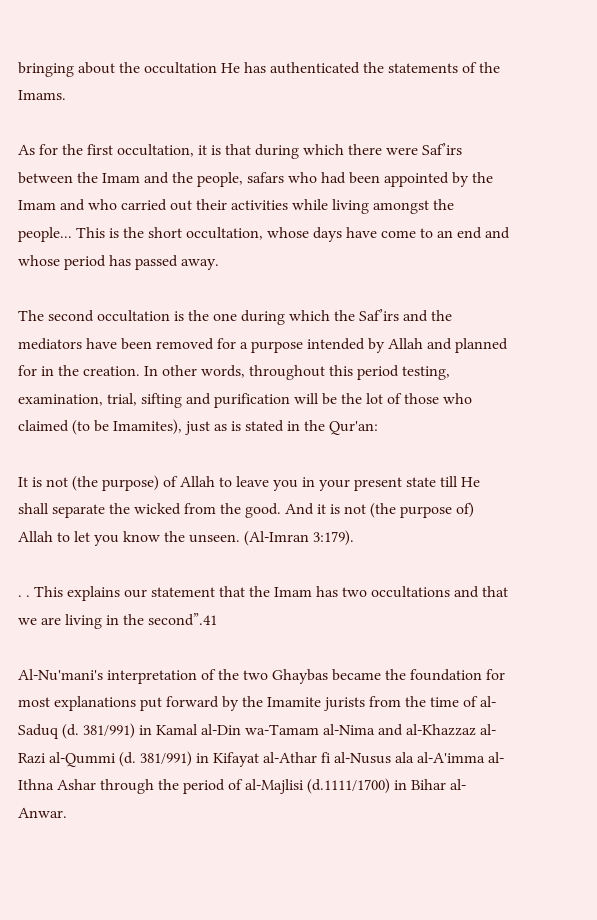bringing about the occultation He has authenticated the statements of the Imams.

As for the first occultation, it is that during which there were Saf’irs between the Imam and the people, safars who had been appointed by the Imam and who carried out their activities while living amongst the people... This is the short occultation, whose days have come to an end and whose period has passed away.

The second occultation is the one during which the Saf’irs and the mediators have been removed for a purpose intended by Allah and planned for in the creation. In other words, throughout this period testing, examination, trial, sifting and purification will be the lot of those who claimed (to be Imamites), just as is stated in the Qur'an:

It is not (the purpose) of Allah to leave you in your present state till He shall separate the wicked from the good. And it is not (the purpose of) Allah to let you know the unseen. (Al-Imran 3:179).

. . This explains our statement that the Imam has two occultations and that we are living in the second”.41

Al-Nu'mani's interpretation of the two Ghaybas became the foundation for most explanations put forward by the Imamite jurists from the time of al-Saduq (d. 381/991) in Kamal al-Din wa-Tamam al-Nima and al-Khazzaz al-Razi al-Qummi (d. 381/991) in Kifayat al-Athar fi al-Nusus ala al-A'imma al-Ithna Ashar through the period of al-Majlisi (d.1111/1700) in Bihar al-Anwar.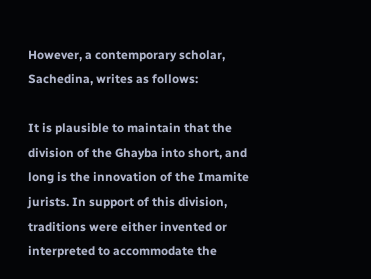However, a contemporary scholar, Sachedina, writes as follows:

It is plausible to maintain that the division of the Ghayba into short, and long is the innovation of the Imamite jurists. In support of this division, traditions were either invented or interpreted to accommodate the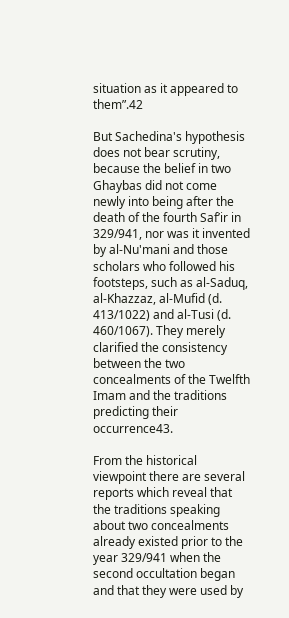situation as it appeared to them”.42

But Sachedina's hypothesis does not bear scrutiny, because the belief in two Ghaybas did not come newly into being after the death of the fourth Saf’ir in 329/941, nor was it invented by al-Nu'mani and those scholars who followed his footsteps, such as al-Saduq, al-Khazzaz, al-Mufid (d. 413/1022) and al-Tusi (d. 460/1067). They merely clarified the consistency between the two concealments of the Twelfth Imam and the traditions predicting their occurrence43.

From the historical viewpoint there are several reports which reveal that the traditions speaking about two concealments already existed prior to the year 329/941 when the second occultation began and that they were used by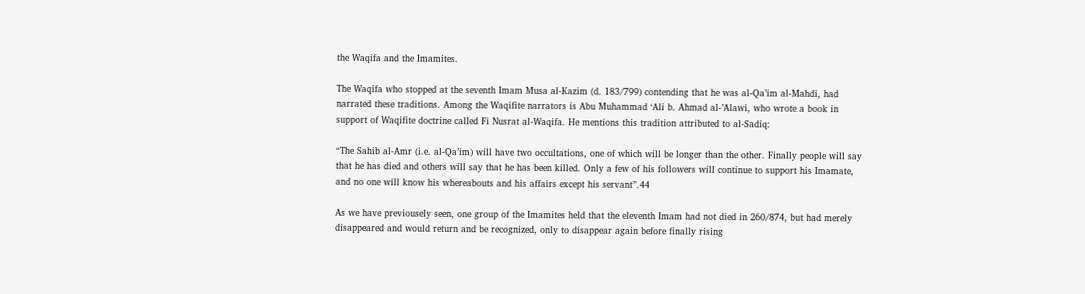the Waqifa and the Imamites.

The Waqifa who stopped at the seventh Imam Musa al-Kazim (d. 183/799) contending that he was al-Qa’im al-Mahdi, had narrated these traditions. Among the Waqifite narrators is Abu Muhammad ‘Ali b. Ahmad al-’Alawi, who wrote a book in support of Waqifite doctrine called Fi Nusrat al-Waqifa. He mentions this tradition attributed to al-Sadiq:

“The Sahib al-Amr (i.e. al-Qa’im) will have two occultations, one of which will be longer than the other. Finally people will say that he has died and others will say that he has been killed. Only a few of his followers will continue to support his Imamate, and no one will know his whereabouts and his affairs except his servant”.44

As we have previousely seen, one group of the Imamites held that the eleventh Imam had not died in 260/874, but had merely disappeared and would return and be recognized, only to disappear again before finally rising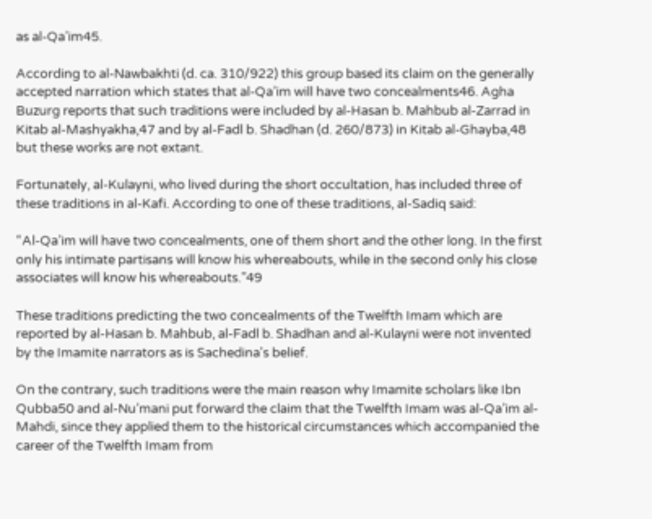as al-Qa’im45.

According to al-Nawbakhti (d. ca. 310/922) this group based its claim on the generally accepted narration which states that al-Qa’im will have two concealments46. Agha Buzurg reports that such traditions were included by al-Hasan b. Mahbub al-Zarrad in Kitab al-Mashyakha,47 and by al-Fadl b. Shadhan (d. 260/873) in Kitab al-Ghayba,48 but these works are not extant.

Fortunately, al-Kulayni, who lived during the short occultation, has included three of these traditions in al-Kafi. According to one of these traditions, al-Sadiq said:

“Al-Qa’im will have two concealments, one of them short and the other long. In the first only his intimate partisans will know his whereabouts, while in the second only his close associates will know his whereabouts.”49

These traditions predicting the two concealments of the Twelfth Imam which are reported by al-Hasan b. Mahbub, al-Fadl b. Shadhan and al-Kulayni were not invented by the Imamite narrators as is Sachedina's belief.

On the contrary, such traditions were the main reason why Imamite scholars like Ibn Qubba50 and al-Nu’mani put forward the claim that the Twelfth Imam was al-Qa’im al-Mahdi, since they applied them to the historical circumstances which accompanied the career of the Twelfth Imam from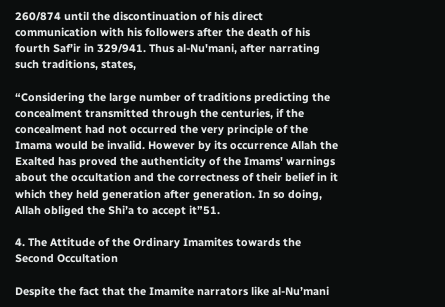260/874 until the discontinuation of his direct communication with his followers after the death of his fourth Saf’ir in 329/941. Thus al-Nu'mani, after narrating such traditions, states,

“Considering the large number of traditions predicting the concealment transmitted through the centuries, if the concealment had not occurred the very principle of the Imama would be invalid. However by its occurrence Allah the Exalted has proved the authenticity of the Imams' warnings about the occultation and the correctness of their belief in it which they held generation after generation. In so doing, Allah obliged the Shi’a to accept it”51.

4. The Attitude of the Ordinary Imamites towards the Second Occultation

Despite the fact that the Imamite narrators like al-Nu’mani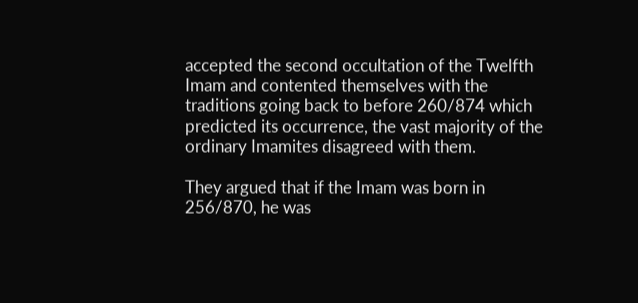accepted the second occultation of the Twelfth Imam and contented themselves with the traditions going back to before 260/874 which predicted its occurrence, the vast majority of the ordinary Imamites disagreed with them.

They argued that if the Imam was born in 256/870, he was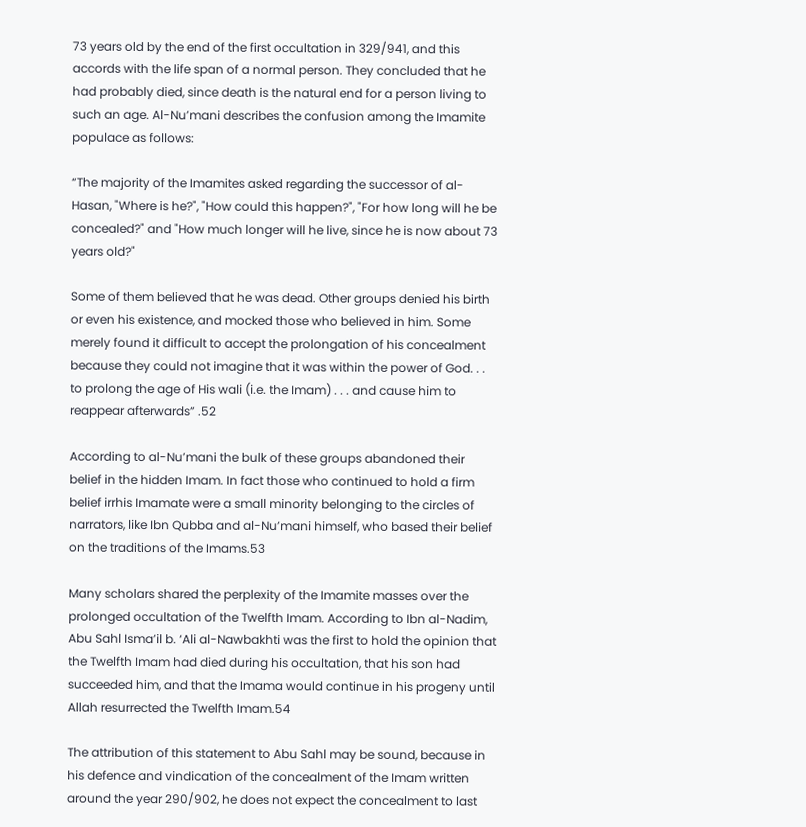73 years old by the end of the first occultation in 329/941, and this accords with the life span of a normal person. They concluded that he had probably died, since death is the natural end for a person living to such an age. Al-Nu’mani describes the confusion among the Imamite populace as follows:

“The majority of the Imamites asked regarding the successor of al-Hasan, "Where is he?", "How could this happen?", "For how long will he be concealed?" and "How much longer will he live, since he is now about 73 years old?"

Some of them believed that he was dead. Other groups denied his birth or even his existence, and mocked those who believed in him. Some merely found it difficult to accept the prolongation of his concealment because they could not imagine that it was within the power of God. . . to prolong the age of His wali (i.e. the Imam) . . . and cause him to reappear afterwards” .52

According to al-Nu’mani the bulk of these groups abandoned their belief in the hidden Imam. In fact those who continued to hold a firm belief irrhis Imamate were a small minority belonging to the circles of narrators, like Ibn Qubba and al-Nu’mani himself, who based their belief on the traditions of the Imams.53

Many scholars shared the perplexity of the Imamite masses over the prolonged occultation of the Twelfth Imam. According to Ibn al-Nadim, Abu Sahl Isma’il b. ‘Ali al-Nawbakhti was the first to hold the opinion that the Twelfth Imam had died during his occultation, that his son had succeeded him, and that the Imama would continue in his progeny until Allah resurrected the Twelfth Imam.54

The attribution of this statement to Abu Sahl may be sound, because in his defence and vindication of the concealment of the Imam written around the year 290/902, he does not expect the concealment to last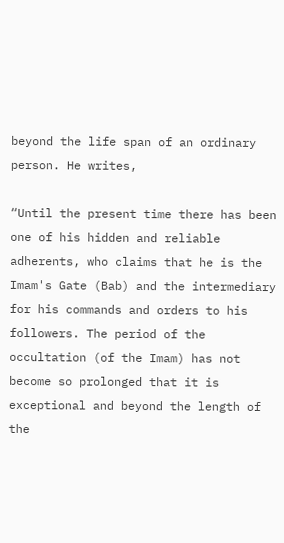beyond the life span of an ordinary person. He writes,

“Until the present time there has been one of his hidden and reliable adherents, who claims that he is the Imam's Gate (Bab) and the intermediary for his commands and orders to his followers. The period of the occultation (of the Imam) has not become so prolonged that it is exceptional and beyond the length of the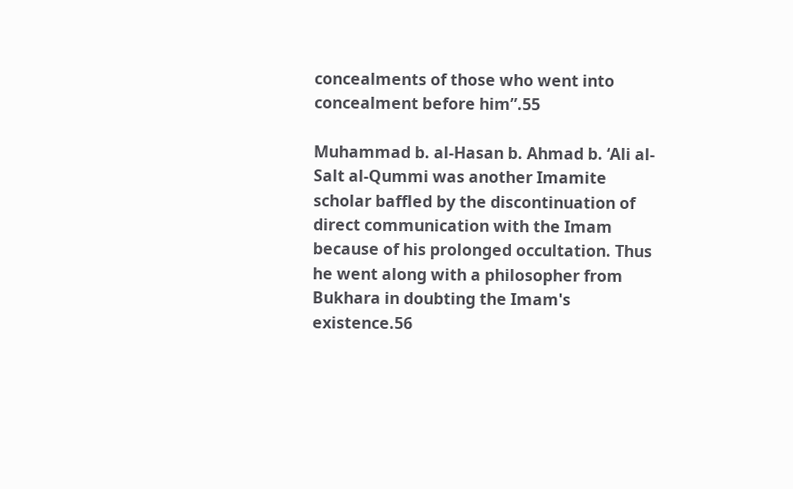concealments of those who went into concealment before him”.55

Muhammad b. al-Hasan b. Ahmad b. ‘Ali al-Salt al-Qummi was another Imamite scholar baffled by the discontinuation of direct communication with the Imam because of his prolonged occultation. Thus he went along with a philosopher from Bukhara in doubting the Imam's existence.56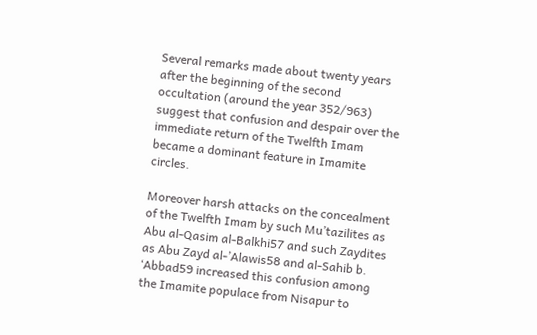Several remarks made about twenty years after the beginning of the second occultation (around the year 352/963) suggest that confusion and despair over the immediate return of the Twelfth Imam became a dominant feature in Imamite circles.

Moreover harsh attacks on the concealment of the Twelfth Imam by such Mu’tazilites as Abu al-Qasim al-Balkhi57 and such Zaydites as Abu Zayd al-’Alawis58 and al-Sahib b. ‘Abbad59 increased this confusion among the Imamite populace from Nisapur to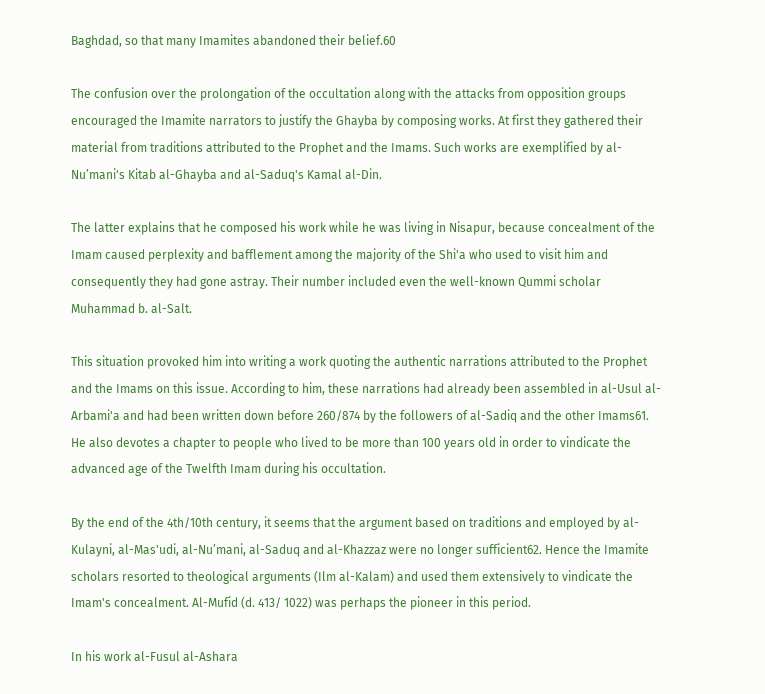Baghdad, so that many Imamites abandoned their belief.60

The confusion over the prolongation of the occultation along with the attacks from opposition groups encouraged the Imamite narrators to justify the Ghayba by composing works. At first they gathered their material from traditions attributed to the Prophet and the Imams. Such works are exemplified by al-Nu’mani's Kitab al-Ghayba and al-Saduq's Kamal al-Din.

The latter explains that he composed his work while he was living in Nisapur, because concealment of the Imam caused perplexity and bafflement among the majority of the Shi'a who used to visit him and consequently they had gone astray. Their number included even the well-known Qummi scholar Muhammad b. al-Salt.

This situation provoked him into writing a work quoting the authentic narrations attributed to the Prophet and the Imams on this issue. According to him, these narrations had already been assembled in al-Usul al-Arbami'a and had been written down before 260/874 by the followers of al-Sadiq and the other Imams61. He also devotes a chapter to people who lived to be more than 100 years old in order to vindicate the advanced age of the Twelfth Imam during his occultation.

By the end of the 4th/10th century, it seems that the argument based on traditions and employed by al-Kulayni, al-Mas'udi, al-Nu’mani, al-Saduq and al-Khazzaz were no longer sufficient62. Hence the Imamite scholars resorted to theological arguments (Ilm al-Kalam) and used them extensively to vindicate the Imam's concealment. Al-Mufid (d. 413/ 1022) was perhaps the pioneer in this period.

In his work al-Fusul al-Ashara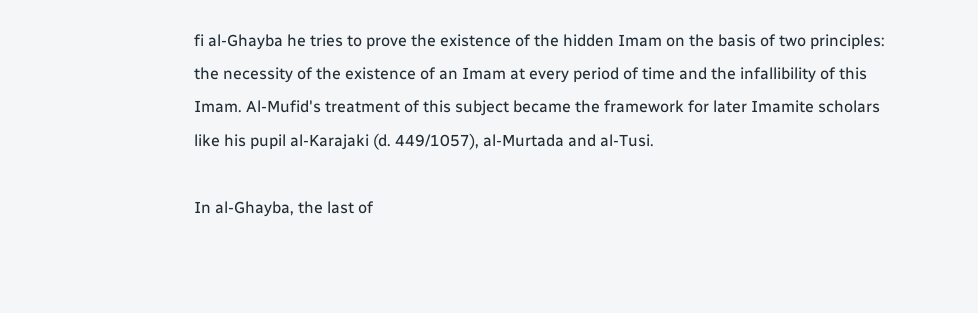fi al-Ghayba he tries to prove the existence of the hidden Imam on the basis of two principles: the necessity of the existence of an Imam at every period of time and the infallibility of this Imam. Al-Mufid's treatment of this subject became the framework for later Imamite scholars like his pupil al-Karajaki (d. 449/1057), al-Murtada and al-Tusi.

In al-Ghayba, the last of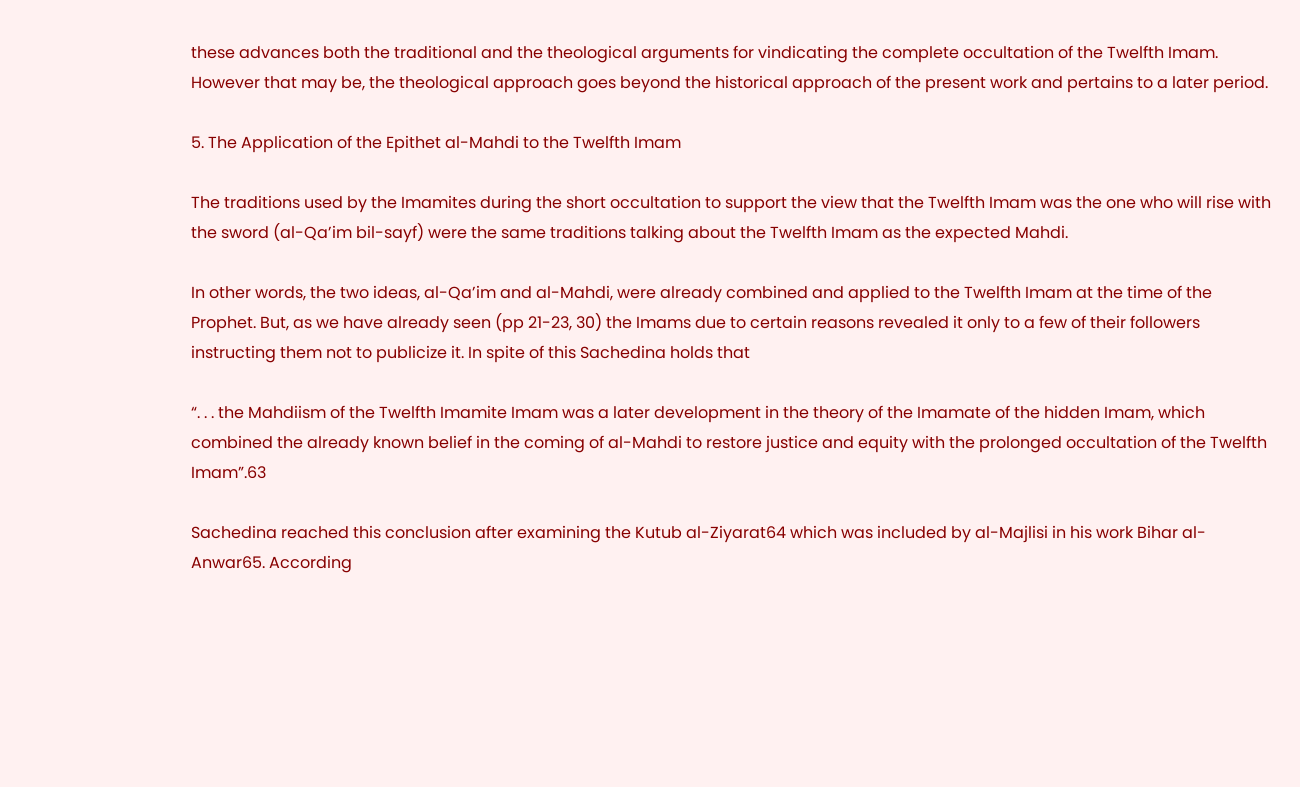these advances both the traditional and the theological arguments for vindicating the complete occultation of the Twelfth Imam. However that may be, the theological approach goes beyond the historical approach of the present work and pertains to a later period.

5. The Application of the Epithet al-Mahdi to the Twelfth Imam

The traditions used by the Imamites during the short occultation to support the view that the Twelfth Imam was the one who will rise with the sword (al-Qa’im bil-sayf) were the same traditions talking about the Twelfth Imam as the expected Mahdi.

In other words, the two ideas, al-Qa’im and al-Mahdi, were already combined and applied to the Twelfth Imam at the time of the Prophet. But, as we have already seen (pp 21-23, 30) the Imams due to certain reasons revealed it only to a few of their followers instructing them not to publicize it. In spite of this Sachedina holds that

“. . . the Mahdiism of the Twelfth Imamite Imam was a later development in the theory of the Imamate of the hidden Imam, which combined the already known belief in the coming of al-Mahdi to restore justice and equity with the prolonged occultation of the Twelfth Imam”.63

Sachedina reached this conclusion after examining the Kutub al-Ziyarat64 which was included by al-Majlisi in his work Bihar al-Anwar65. According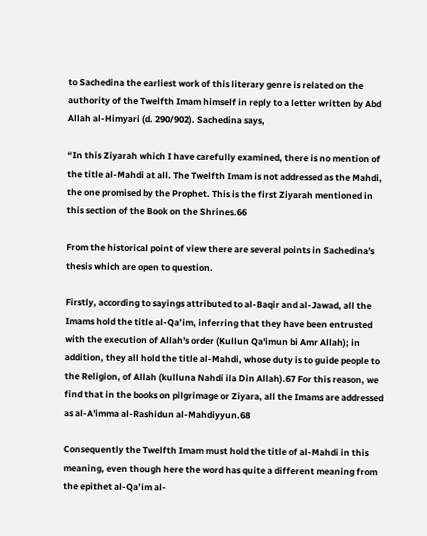to Sachedina the earliest work of this literary genre is related on the authority of the Twelfth Imam himself in reply to a letter written by Abd Allah al-Himyari (d. 290/902). Sachedina says,

“In this Ziyarah which I have carefully examined, there is no mention of the title al-Mahdi at all. The Twelfth Imam is not addressed as the Mahdi, the one promised by the Prophet. This is the first Ziyarah mentioned in this section of the Book on the Shrines.66

From the historical point of view there are several points in Sachedina's thesis which are open to question.

Firstly, according to sayings attributed to al-Baqir and al-Jawad, all the Imams hold the title al-Qa’im, inferring that they have been entrusted with the execution of Allah's order (Kullun Qa'imun bi Amr Allah); in addition, they all hold the title al-Mahdi, whose duty is to guide people to the Religion, of Allah (kulluna Nahdi ila Din Allah).67 For this reason, we find that in the books on pilgrimage or Ziyara, all the Imams are addressed as al-A'imma al-Rashidun al-Mahdiyyun.68

Consequently the Twelfth Imam must hold the title of al-Mahdi in this meaning, even though here the word has quite a different meaning from the epithet al-Qa’im al-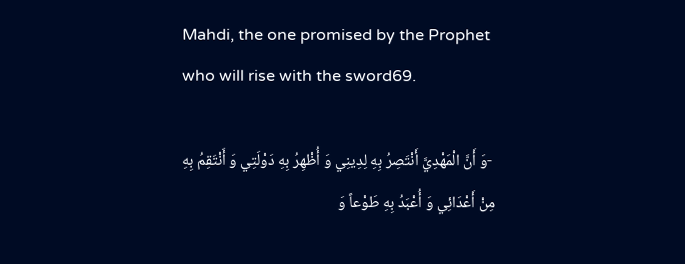Mahdi, the one promised by the Prophet who will rise with the sword69.

 -وَ أَنَّ الْمَهْدِيَّ أَنْتَصِرُ بِهِ لِدِينِي وَ أُظْهِرُ بِهِ دَوْلَتِي وَ أَنْتَقِمُ بِهِ مِنْ أَعْدَائِي وَ أُعْبَدُ بِهِ طَوْعاً وَ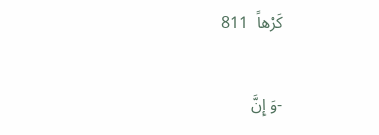كَرْهاً  811

-وَ إِنَّ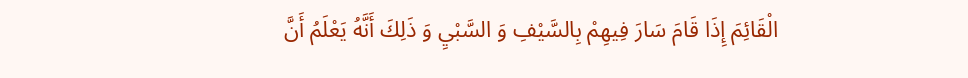الْقَائِمَ إِذَا قَامَ سَارَ فِيهِمْ بِالسَّيْفِ وَ السَّبْيِ وَ ذَلِكَ أَنَّهُ يَعْلَمُ أَنَّ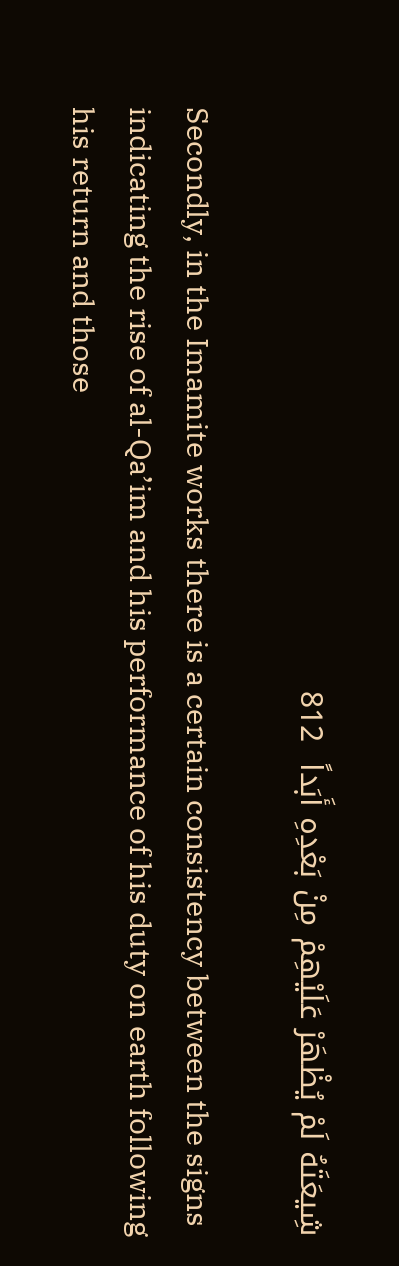شِيعَتَهُ لَمْ يُظْهَرْ عَلَيْهِمْ مِنْ بَعْدِهِ أَبَداً  812

Secondly, in the Imamite works there is a certain consistency between the signs indicating the rise of al-Qa’im and his performance of his duty on earth following his return and those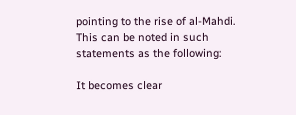pointing to the rise of al-Mahdi. This can be noted in such statements as the following:

It becomes clear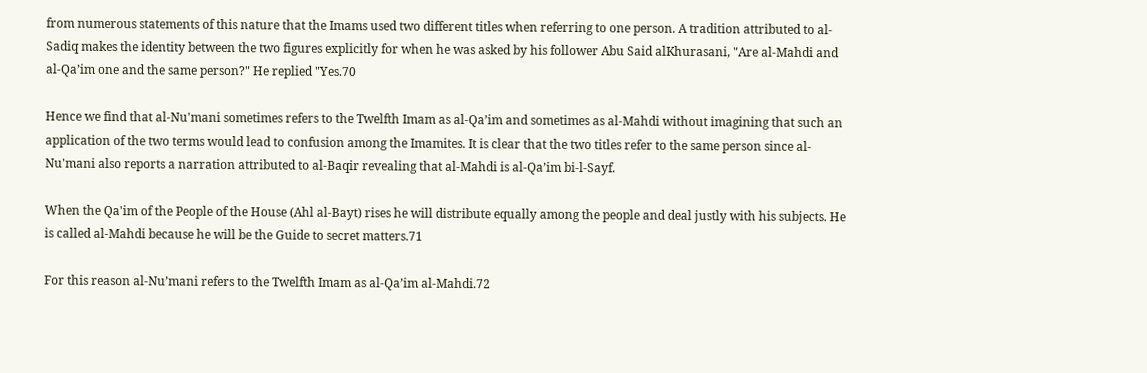from numerous statements of this nature that the Imams used two different titles when referring to one person. A tradition attributed to al-Sadiq makes the identity between the two figures explicitly for when he was asked by his follower Abu Said alKhurasani, "Are al-Mahdi and al-Qa’im one and the same person?" He replied "Yes.70

Hence we find that al-Nu'mani sometimes refers to the Twelfth Imam as al-Qa’im and sometimes as al-Mahdi without imagining that such an application of the two terms would lead to confusion among the Imamites. It is clear that the two titles refer to the same person since al-Nu'mani also reports a narration attributed to al-Baqir revealing that al-Mahdi is al-Qa’im bi-l-Sayf.

When the Qa'im of the People of the House (Ahl al-Bayt) rises he will distribute equally among the people and deal justly with his subjects. He is called al-Mahdi because he will be the Guide to secret matters.71

For this reason al-Nu’mani refers to the Twelfth Imam as al-Qa’im al-Mahdi.72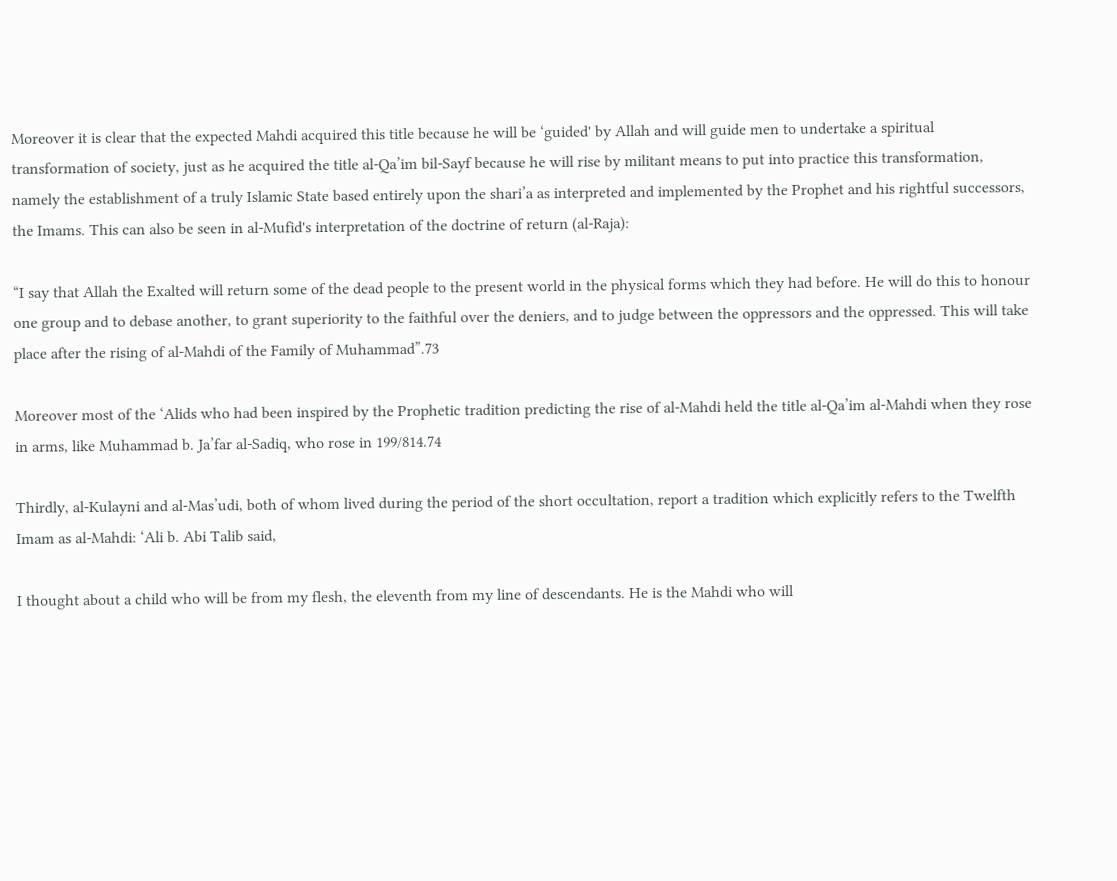Moreover it is clear that the expected Mahdi acquired this title because he will be ‘guided' by Allah and will guide men to undertake a spiritual transformation of society, just as he acquired the title al-Qa’im bil-Sayf because he will rise by militant means to put into practice this transformation, namely the establishment of a truly Islamic State based entirely upon the shari’a as interpreted and implemented by the Prophet and his rightful successors, the Imams. This can also be seen in al-Mufid's interpretation of the doctrine of return (al-Raja):

“I say that Allah the Exalted will return some of the dead people to the present world in the physical forms which they had before. He will do this to honour one group and to debase another, to grant superiority to the faithful over the deniers, and to judge between the oppressors and the oppressed. This will take place after the rising of al-Mahdi of the Family of Muhammad”.73

Moreover most of the ‘Alids who had been inspired by the Prophetic tradition predicting the rise of al-Mahdi held the title al-Qa’im al-Mahdi when they rose in arms, like Muhammad b. Ja’far al-Sadiq, who rose in 199/814.74

Thirdly, al-Kulayni and al-Mas’udi, both of whom lived during the period of the short occultation, report a tradition which explicitly refers to the Twelfth Imam as al-Mahdi: ‘Ali b. Abi Talib said,

I thought about a child who will be from my flesh, the eleventh from my line of descendants. He is the Mahdi who will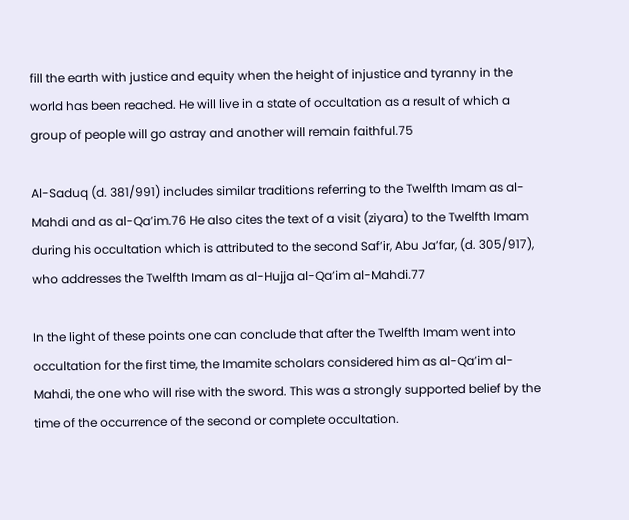fill the earth with justice and equity when the height of injustice and tyranny in the world has been reached. He will live in a state of occultation as a result of which a group of people will go astray and another will remain faithful.75

Al-Saduq (d. 381/991) includes similar traditions referring to the Twelfth Imam as al-Mahdi and as al-Qa’im.76 He also cites the text of a visit (ziyara) to the Twelfth Imam during his occultation which is attributed to the second Saf’ir, Abu Ja’far, (d. 305/917), who addresses the Twelfth Imam as al-Hujja al-Qa’im al-Mahdi.77

In the light of these points one can conclude that after the Twelfth Imam went into occultation for the first time, the Imamite scholars considered him as al-Qa’im al-Mahdi, the one who will rise with the sword. This was a strongly supported belief by the time of the occurrence of the second or complete occultation.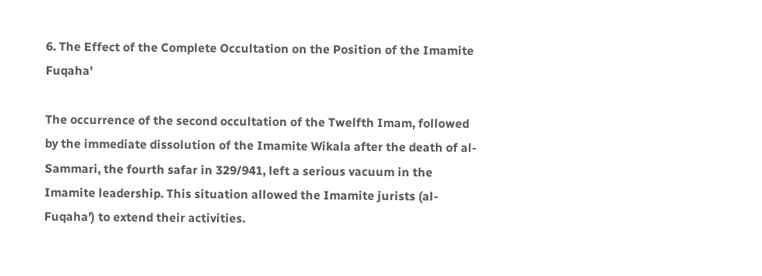6. The Effect of the Complete Occultation on the Position of the Imamite Fuqaha'

The occurrence of the second occultation of the Twelfth Imam, followed by the immediate dissolution of the Imamite Wikala after the death of al-Sammari, the fourth safar in 329/941, left a serious vacuum in the Imamite leadership. This situation allowed the Imamite jurists (al-Fuqaha') to extend their activities.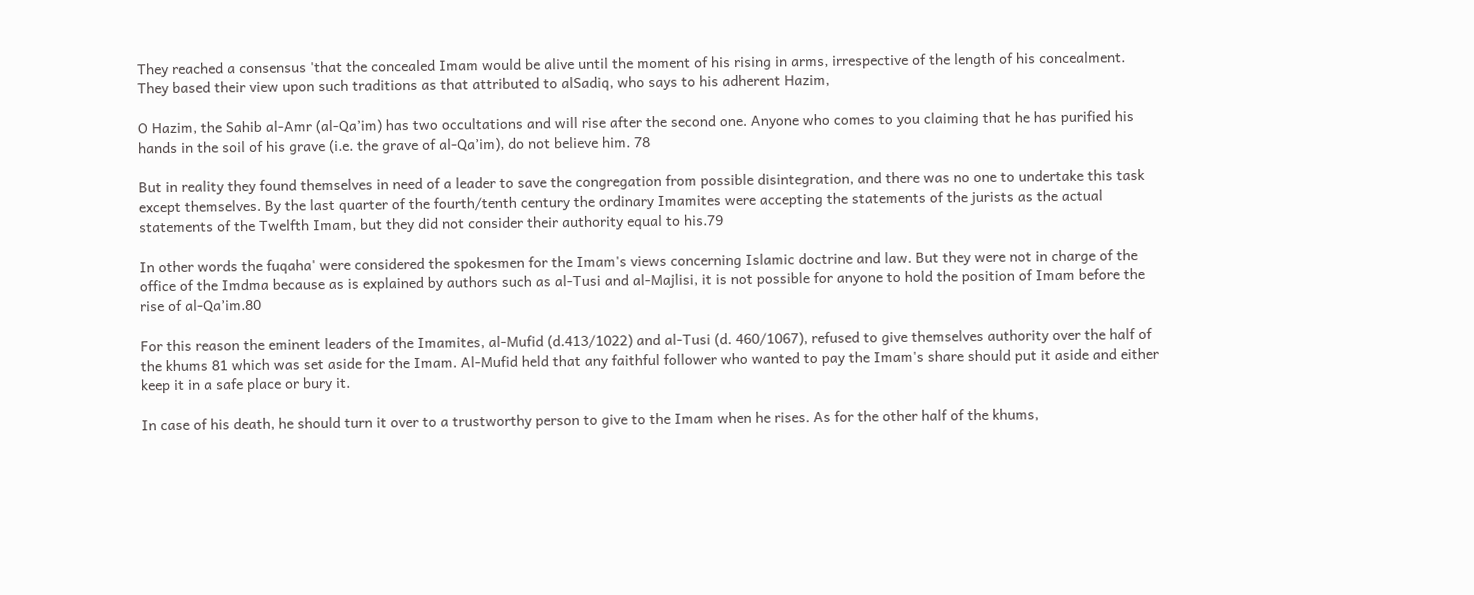They reached a consensus 'that the concealed Imam would be alive until the moment of his rising in arms, irrespective of the length of his concealment. They based their view upon such traditions as that attributed to alSadiq, who says to his adherent Hazim,

O Hazim, the Sahib al-Amr (al-Qa’im) has two occultations and will rise after the second one. Anyone who comes to you claiming that he has purified his hands in the soil of his grave (i.e. the grave of al-Qa’im), do not believe him. 78

But in reality they found themselves in need of a leader to save the congregation from possible disintegration, and there was no one to undertake this task except themselves. By the last quarter of the fourth/tenth century the ordinary Imamites were accepting the statements of the jurists as the actual statements of the Twelfth Imam, but they did not consider their authority equal to his.79

In other words the fuqaha' were considered the spokesmen for the Imam's views concerning Islamic doctrine and law. But they were not in charge of the office of the Imdma because as is explained by authors such as al-Tusi and al-Majlisi, it is not possible for anyone to hold the position of Imam before the rise of al-Qa’im.80

For this reason the eminent leaders of the Imamites, al-Mufid (d.413/1022) and al-Tusi (d. 460/1067), refused to give themselves authority over the half of the khums 81 which was set aside for the Imam. Al-Mufid held that any faithful follower who wanted to pay the Imam's share should put it aside and either keep it in a safe place or bury it.

In case of his death, he should turn it over to a trustworthy person to give to the Imam when he rises. As for the other half of the khums,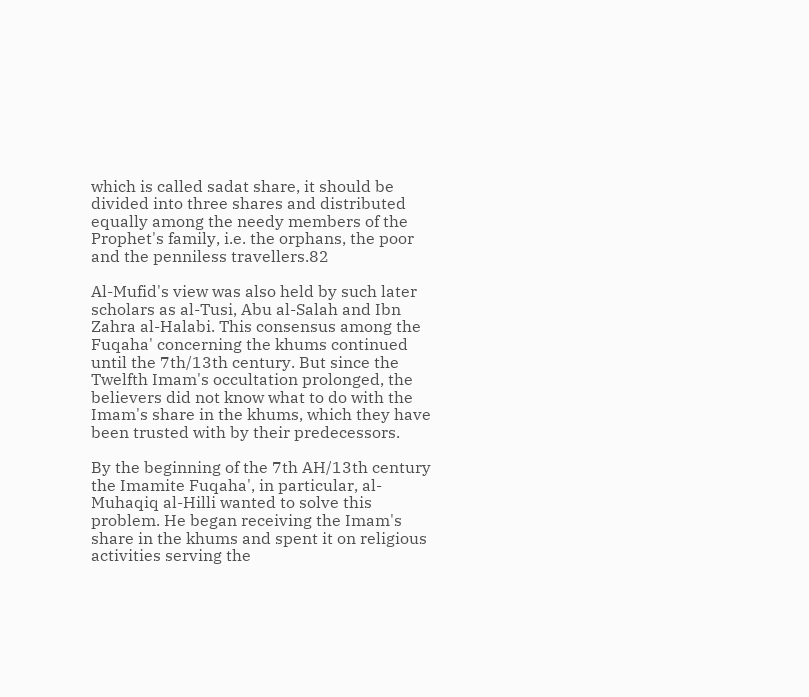which is called sadat share, it should be divided into three shares and distributed equally among the needy members of the Prophet's family, i.e. the orphans, the poor and the penniless travellers.82

Al-Mufid's view was also held by such later scholars as al-Tusi, Abu al-Salah and Ibn Zahra al-Halabi. This consensus among the Fuqaha' concerning the khums continued until the 7th/13th century. But since the Twelfth Imam's occultation prolonged, the believers did not know what to do with the Imam's share in the khums, which they have been trusted with by their predecessors.

By the beginning of the 7th AH/13th century the Imamite Fuqaha', in particular, al-Muhaqiq al-Hilli wanted to solve this problem. He began receiving the Imam's share in the khums and spent it on religious activities serving the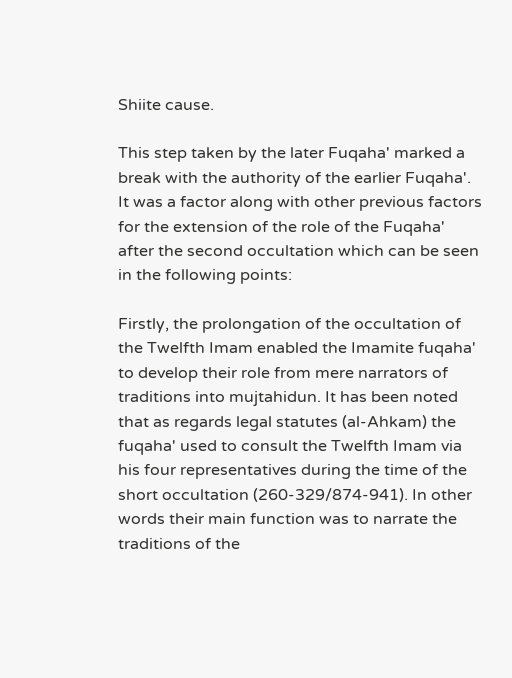Shiite cause.

This step taken by the later Fuqaha' marked a break with the authority of the earlier Fuqaha'. It was a factor along with other previous factors for the extension of the role of the Fuqaha' after the second occultation which can be seen in the following points:

Firstly, the prolongation of the occultation of the Twelfth Imam enabled the Imamite fuqaha' to develop their role from mere narrators of traditions into mujtahidun. It has been noted that as regards legal statutes (al-Ahkam) the fuqaha' used to consult the Twelfth Imam via his four representatives during the time of the short occultation (260-329/874-941). In other words their main function was to narrate the traditions of the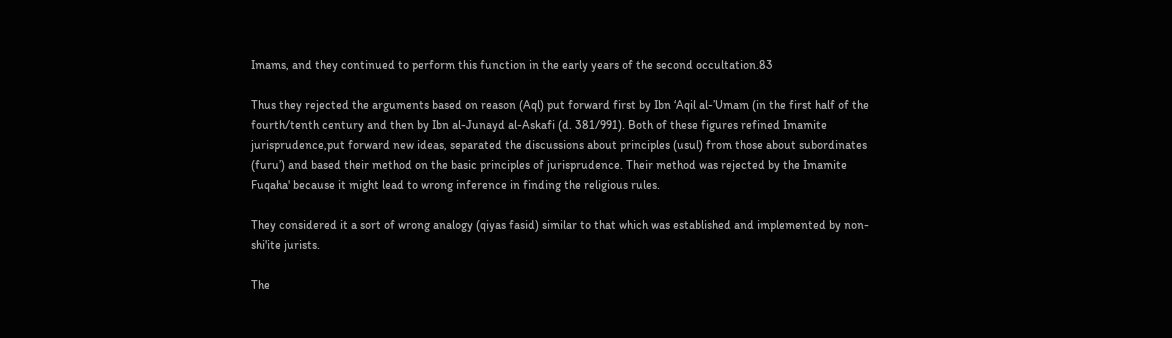Imams, and they continued to perform this function in the early years of the second occultation.83

Thus they rejected the arguments based on reason (Aql) put forward first by Ibn ‘Aqil al-’Umam (in the first half of the fourth/tenth century and then by Ibn al-Junayd al-Askafi (d. 381/991). Both of these figures refined Imamite jurisprudence,put forward new ideas, separated the discussions about principles (usul) from those about subordinates (furu’) and based their method on the basic principles of jurisprudence. Their method was rejected by the Imamite Fuqaha' because it might lead to wrong inference in finding the religious rules.

They considered it a sort of wrong analogy (qiyas fasid) similar to that which was established and implemented by non-shi'ite jurists.

The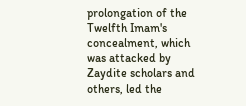prolongation of the Twelfth Imam's concealment, which was attacked by Zaydite scholars and others, led the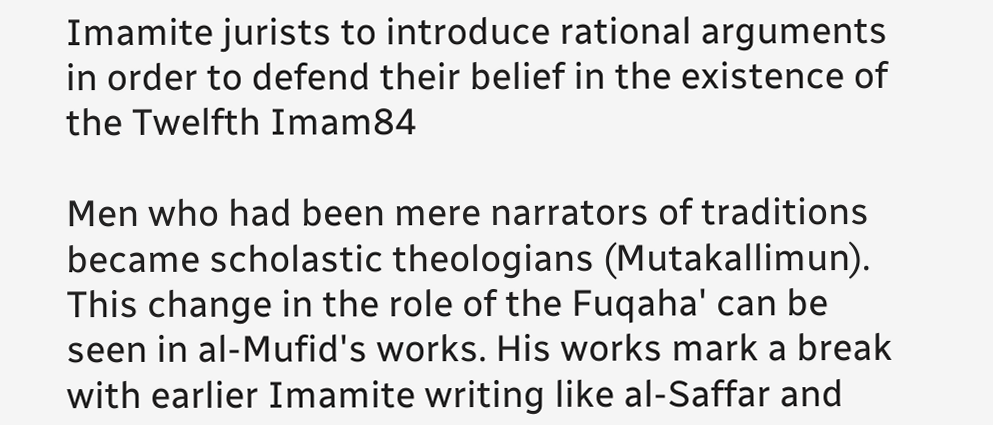Imamite jurists to introduce rational arguments in order to defend their belief in the existence of the Twelfth Imam84

Men who had been mere narrators of traditions became scholastic theologians (Mutakallimun). This change in the role of the Fuqaha' can be seen in al-Mufid's works. His works mark a break with earlier Imamite writing like al-Saffar and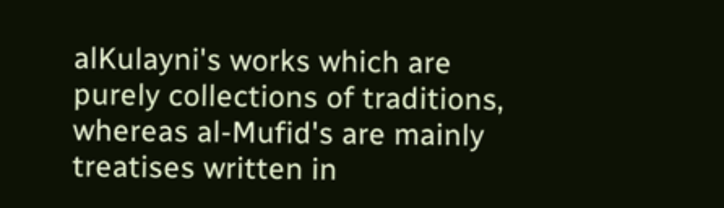alKulayni's works which are purely collections of traditions, whereas al-Mufid's are mainly treatises written in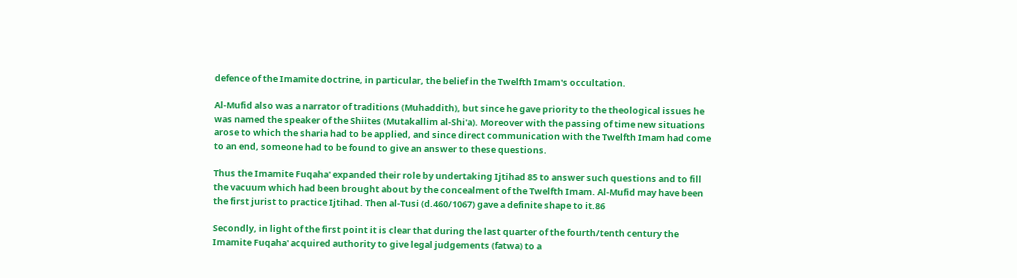defence of the Imamite doctrine, in particular, the belief in the Twelfth Imam's occultation.

Al-Mufid also was a narrator of traditions (Muhaddith), but since he gave priority to the theological issues he was named the speaker of the Shiites (Mutakallim al-Shi'a). Moreover with the passing of time new situations arose to which the sharia had to be applied, and since direct communication with the Twelfth Imam had come to an end, someone had to be found to give an answer to these questions.

Thus the Imamite Fuqaha' expanded their role by undertaking Ijtihad 85 to answer such questions and to fill the vacuum which had been brought about by the concealment of the Twelfth Imam. Al-Mufid may have been the first jurist to practice Ijtihad. Then al-Tusi (d.460/1067) gave a definite shape to it.86

Secondly, in light of the first point it is clear that during the last quarter of the fourth/tenth century the Imamite Fuqaha' acquired authority to give legal judgements (fatwa) to a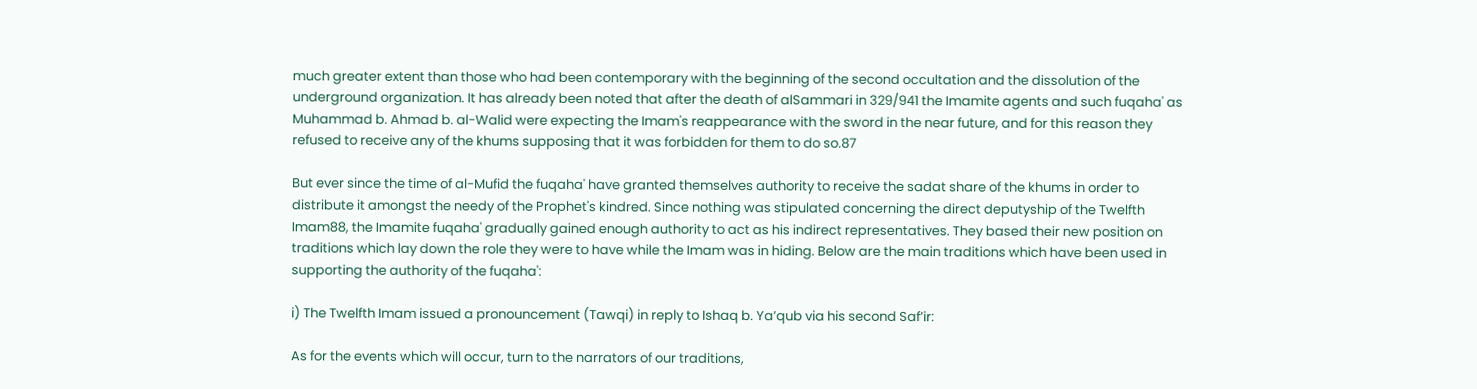much greater extent than those who had been contemporary with the beginning of the second occultation and the dissolution of the underground organization. It has already been noted that after the death of alSammari in 329/941 the Imamite agents and such fuqaha' as Muhammad b. Ahmad b. al-Walid were expecting the Imam's reappearance with the sword in the near future, and for this reason they refused to receive any of the khums supposing that it was forbidden for them to do so.87

But ever since the time of al-Mufid the fuqaha' have granted themselves authority to receive the sadat share of the khums in order to distribute it amongst the needy of the Prophet's kindred. Since nothing was stipulated concerning the direct deputyship of the Twelfth Imam88, the Imamite fuqaha' gradually gained enough authority to act as his indirect representatives. They based their new position on traditions which lay down the role they were to have while the Imam was in hiding. Below are the main traditions which have been used in supporting the authority of the fuqaha':

i) The Twelfth Imam issued a pronouncement (Tawqi) in reply to Ishaq b. Ya’qub via his second Saf’ir:

As for the events which will occur, turn to the narrators of our traditions,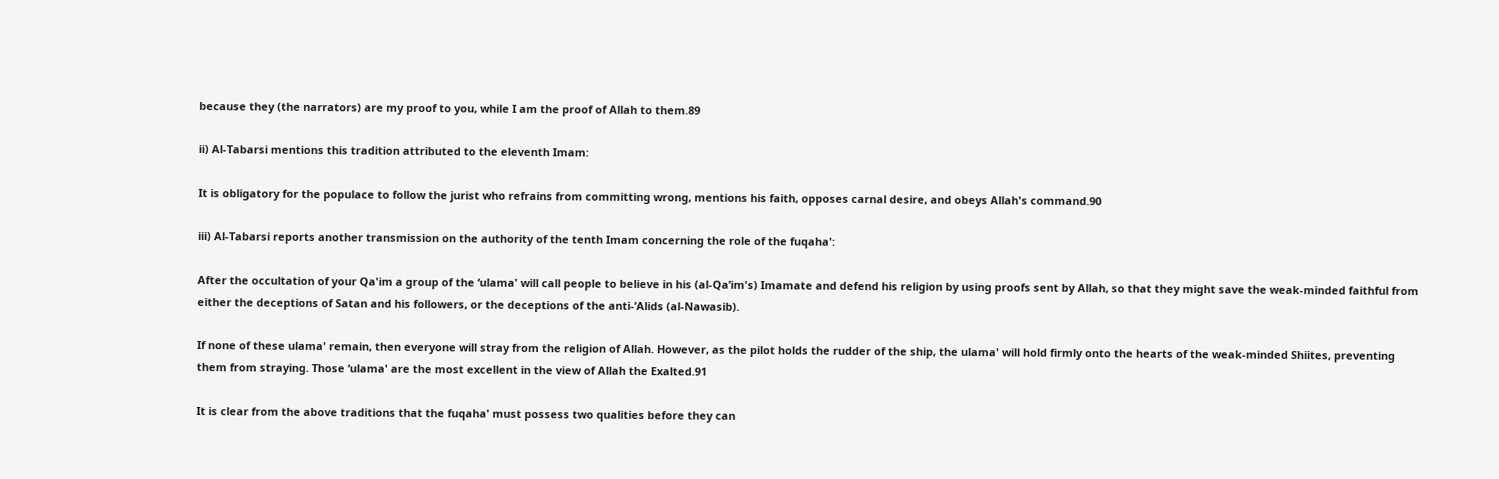because they (the narrators) are my proof to you, while I am the proof of Allah to them.89

ii) Al-Tabarsi mentions this tradition attributed to the eleventh Imam:

It is obligatory for the populace to follow the jurist who refrains from committing wrong, mentions his faith, opposes carnal desire, and obeys Allah's command.90

iii) Al-Tabarsi reports another transmission on the authority of the tenth Imam concerning the role of the fuqaha':

After the occultation of your Qa'im a group of the ‘ulama' will call people to believe in his (al-Qa’im's) Imamate and defend his religion by using proofs sent by Allah, so that they might save the weak-minded faithful from either the deceptions of Satan and his followers, or the deceptions of the anti-’Alids (al-Nawasib).

If none of these ulama' remain, then everyone will stray from the religion of Allah. However, as the pilot holds the rudder of the ship, the ulama' will hold firmly onto the hearts of the weak-minded Shiites, preventing them from straying. Those ‘ulama' are the most excellent in the view of Allah the Exalted.91

It is clear from the above traditions that the fuqaha' must possess two qualities before they can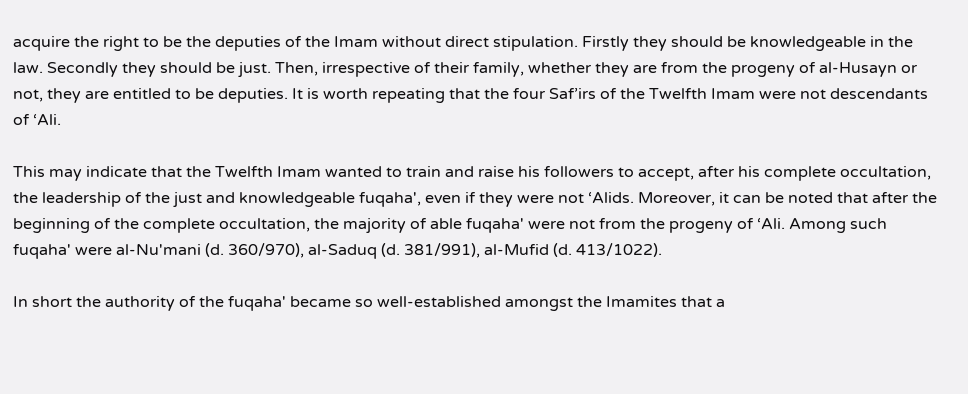acquire the right to be the deputies of the Imam without direct stipulation. Firstly they should be knowledgeable in the law. Secondly they should be just. Then, irrespective of their family, whether they are from the progeny of al-Husayn or not, they are entitled to be deputies. It is worth repeating that the four Saf’irs of the Twelfth Imam were not descendants of ‘Ali.

This may indicate that the Twelfth Imam wanted to train and raise his followers to accept, after his complete occultation, the leadership of the just and knowledgeable fuqaha', even if they were not ‘Alids. Moreover, it can be noted that after the beginning of the complete occultation, the majority of able fuqaha' were not from the progeny of ‘Ali. Among such fuqaha' were al-Nu'mani (d. 360/970), al-Saduq (d. 381/991), al-Mufid (d. 413/1022).

In short the authority of the fuqaha' became so well-established amongst the Imamites that a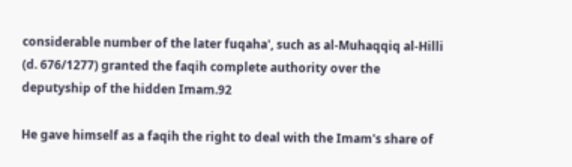considerable number of the later fuqaha', such as al-Muhaqqiq al-Hilli (d. 676/1277) granted the faqih complete authority over the deputyship of the hidden Imam.92

He gave himself as a faqih the right to deal with the Imam's share of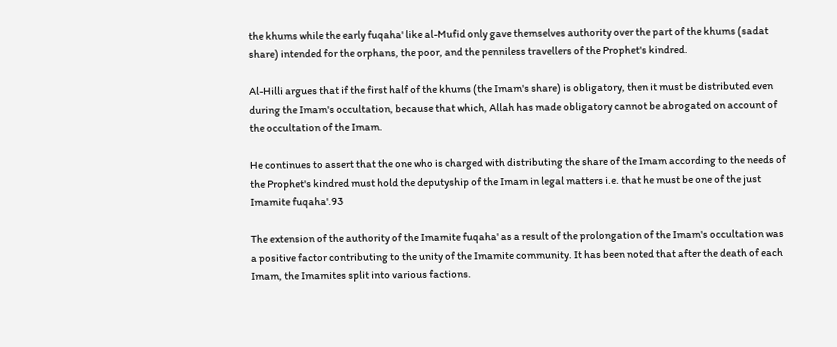the khums while the early fuqaha' like al-Mufid only gave themselves authority over the part of the khums (sadat share) intended for the orphans, the poor, and the penniless travellers of the Prophet's kindred.

Al-Hilli argues that if the first half of the khums (the Imam's share) is obligatory, then it must be distributed even during the Imam's occultation, because that which, Allah has made obligatory cannot be abrogated on account of the occultation of the Imam.

He continues to assert that the one who is charged with distributing the share of the Imam according to the needs of the Prophet's kindred must hold the deputyship of the Imam in legal matters i.e. that he must be one of the just Imamite fuqaha'.93

The extension of the authority of the Imamite fuqaha' as a result of the prolongation of the Imam's occultation was a positive factor contributing to the unity of the Imamite community. It has been noted that after the death of each Imam, the Imamites split into various factions.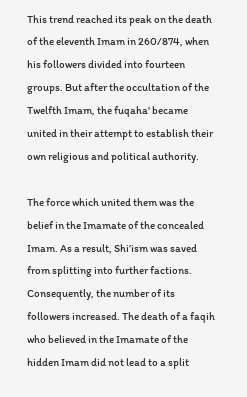This trend reached its peak on the death of the eleventh Imam in 260/874, when his followers divided into fourteen groups. But after the occultation of the Twelfth Imam, the fuqaha' became united in their attempt to establish their own religious and political authority.

The force which united them was the belief in the Imamate of the concealed Imam. As a result, Shi’ism was saved from splitting into further factions. Consequently, the number of its followers increased. The death of a faqih who believed in the Imamate of the hidden Imam did not lead to a split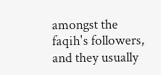amongst the faqih's followers, and they usually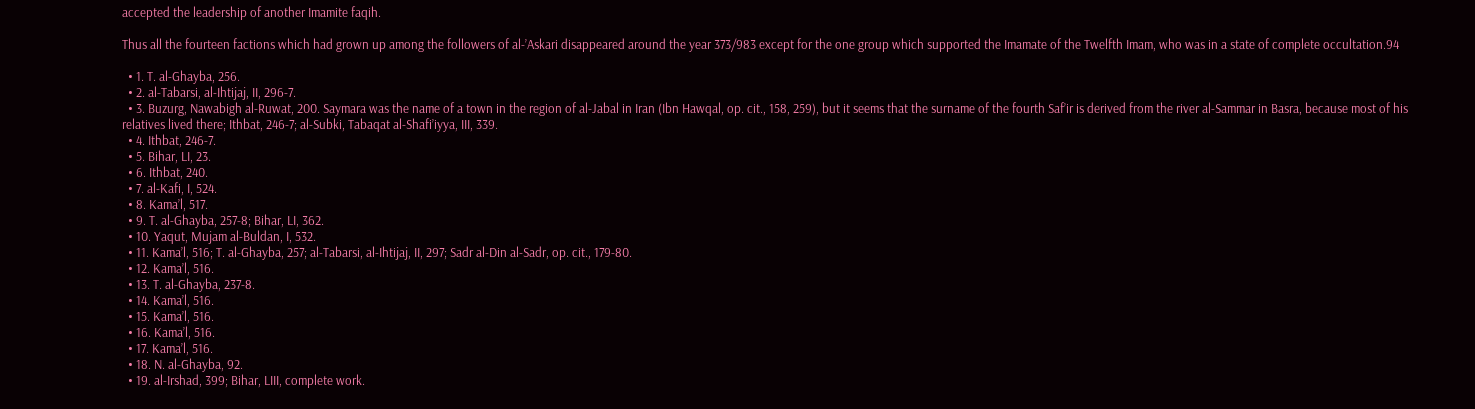accepted the leadership of another Imamite faqih.

Thus all the fourteen factions which had grown up among the followers of al-’Askari disappeared around the year 373/983 except for the one group which supported the Imamate of the Twelfth Imam, who was in a state of complete occultation.94

  • 1. T. al-Ghayba, 256.
  • 2. al-Tabarsi, al-Ihtijaj, II, 296-7.
  • 3. Buzurg, Nawabigh al-Ruwat, 200. Saymara was the name of a town in the region of al-Jabal in Iran (Ibn Hawqal, op. cit., 158, 259), but it seems that the surname of the fourth Saf’ir is derived from the river al-Sammar in Basra, because most of his relatives lived there; Ithbat, 246-7; al-Subki, Tabaqat al-Shafi’iyya, III, 339.
  • 4. Ithbat, 246-7.
  • 5. Bihar, LI, 23.
  • 6. Ithbat, 240.
  • 7. al-Kafi, I, 524.
  • 8. Kama’l, 517.
  • 9. T. al-Ghayba, 257-8; Bihar, LI, 362.
  • 10. Yaqut, Mujam al-Buldan, I, 532.
  • 11. Kama’l, 516; T. al-Ghayba, 257; al-Tabarsi, al-Ihtijaj, II, 297; Sadr al-Din al-Sadr, op. cit., 179-80.
  • 12. Kama’l, 516.
  • 13. T. al-Ghayba, 237-8.
  • 14. Kama’l, 516.
  • 15. Kama’l, 516.
  • 16. Kama’l, 516.
  • 17. Kama’l, 516.
  • 18. N. al-Ghayba, 92.
  • 19. al-Irshad, 399; Bihar, LIII, complete work.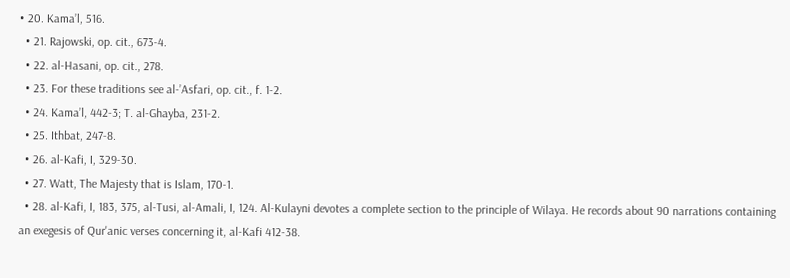• 20. Kama’l, 516.
  • 21. Rajowski, op. cit., 673-4.
  • 22. al-Hasani, op. cit., 278.
  • 23. For these traditions see al-’Asfari, op. cit., f. 1-2.
  • 24. Kama’l, 442-3; T. al-Ghayba, 231-2.
  • 25. Ithbat, 247-8.
  • 26. al-Kafi, I, 329-30.
  • 27. Watt, The Majesty that is Islam, 170-1.
  • 28. al-Kafi, I, 183, 375, al-Tusi, al-Amali, I, 124. Al-Kulayni devotes a complete section to the principle of Wilaya. He records about 90 narrations containing an exegesis of Qur'anic verses concerning it, al-Kafi 412-38.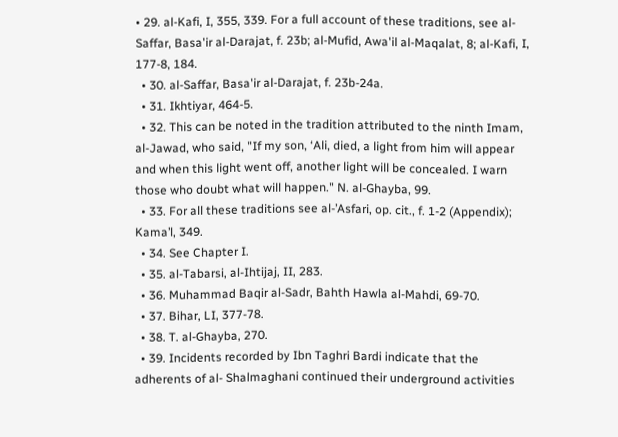• 29. al-Kafi, I, 355, 339. For a full account of these traditions, see al-Saffar, Basa'ir al-Darajat, f. 23b; al-Mufid, Awa'il al-Maqalat, 8; al-Kafi, I, 177-8, 184.
  • 30. al-Saffar, Basa'ir al-Darajat, f. 23b-24a.
  • 31. Ikhtiyar, 464-5.
  • 32. This can be noted in the tradition attributed to the ninth Imam, al-Jawad, who said, "If my son, ‘Ali, died, a light from him will appear and when this light went off, another light will be concealed. I warn those who doubt what will happen." N. al-Ghayba, 99.
  • 33. For all these traditions see al-’Asfari, op. cit., f. 1-2 (Appendix); Kama’l, 349.
  • 34. See Chapter I.
  • 35. al-Tabarsi, al-Ihtijaj, II, 283.
  • 36. Muhammad Baqir al-Sadr, Bahth Hawla al-Mahdi, 69-70.
  • 37. Bihar, LI, 377-78.
  • 38. T. al-Ghayba, 270.
  • 39. Incidents recorded by Ibn Taghri Bardi indicate that the adherents of al- Shalmaghani continued their underground activities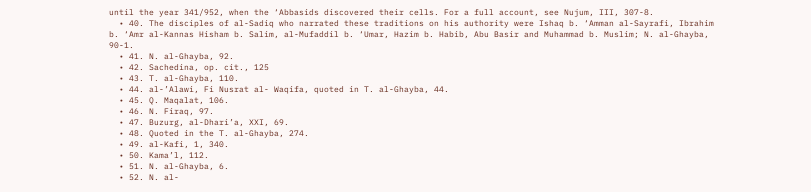until the year 341/952, when the ‘Abbasids discovered their cells. For a full account, see Nujum, III, 307-8.
  • 40. The disciples of al-Sadiq who narrated these traditions on his authority were Ishaq b. ‘Amman al-Sayrafi, Ibrahim b. ‘Amr al-Kannas Hisham b. Salim, al-Mufaddil b. ‘Umar, Hazim b. Habib, Abu Basir and Muhammad b. Muslim; N. al-Ghayba, 90-1.
  • 41. N. al-Ghayba, 92.
  • 42. Sachedina, op. cit., 125
  • 43. T. al-Ghayba, 110.
  • 44. al-’Alawi, Fi Nusrat al- Waqifa, quoted in T. al-Ghayba, 44.
  • 45. Q. Maqalat, 106.
  • 46. N. Firaq, 97.
  • 47. Buzurg, al-Dhari’a, XXI, 69.
  • 48. Quoted in the T. al-Ghayba, 274.
  • 49. al-Kafi, 1, 340.
  • 50. Kama’l, 112.
  • 51. N. al-Ghayba, 6.
  • 52. N. al-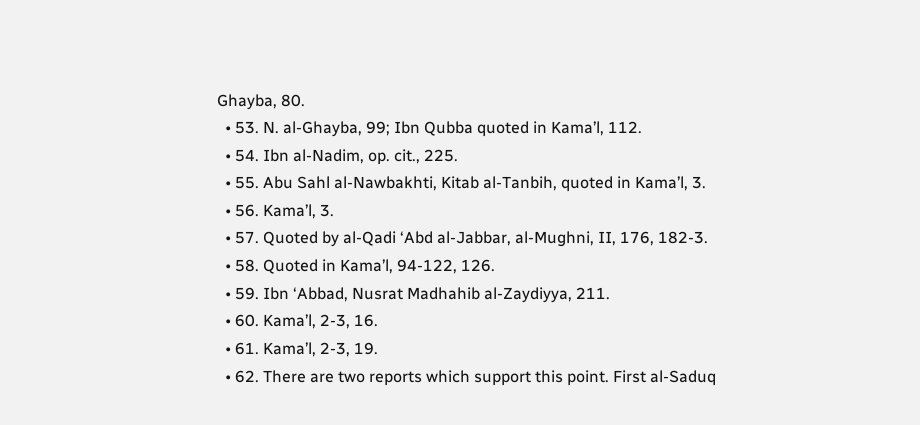Ghayba, 80.
  • 53. N. al-Ghayba, 99; Ibn Qubba quoted in Kama’l, 112.
  • 54. Ibn al-Nadim, op. cit., 225.
  • 55. Abu Sahl al-Nawbakhti, Kitab al-Tanbih, quoted in Kama’l, 3.
  • 56. Kama’l, 3.
  • 57. Quoted by al-Qadi ‘Abd al-Jabbar, al-Mughni, II, 176, 182-3.
  • 58. Quoted in Kama’l, 94-122, 126.
  • 59. Ibn ‘Abbad, Nusrat Madhahib al-Zaydiyya, 211.
  • 60. Kama’l, 2-3, 16.
  • 61. Kama’l, 2-3, 19.
  • 62. There are two reports which support this point. First al-Saduq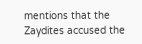mentions that the Zaydites accused the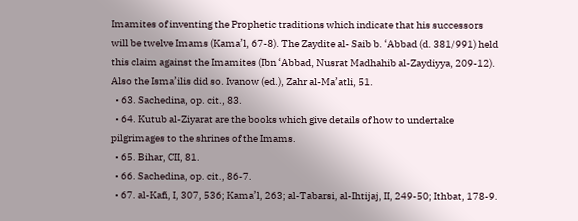Imamites of inventing the Prophetic traditions which indicate that his successors will be twelve Imams (Kama’l, 67-8). The Zaydite al- Saib b. ‘Abbad (d. 381/991) held this claim against the Imamites (Ibn ‘Abbad, Nusrat Madhahib al-Zaydiyya, 209-12). Also the Isma’ilis did so. Ivanow (ed.), Zahr al-Ma’atli, 51.
  • 63. Sachedina, op. cit., 83.
  • 64. Kutub al-Ziyarat are the books which give details of how to undertake pilgrimages to the shrines of the Imams.
  • 65. Bihar, CII, 81.
  • 66. Sachedina, op. cit., 86-7.
  • 67. al-Kafi, I, 307, 536; Kama’l, 263; al-Tabarsi, al-Ihtijaj, II, 249-50; Ithbat, 178-9.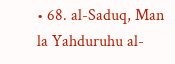• 68. al-Saduq, Man la Yahduruhu al-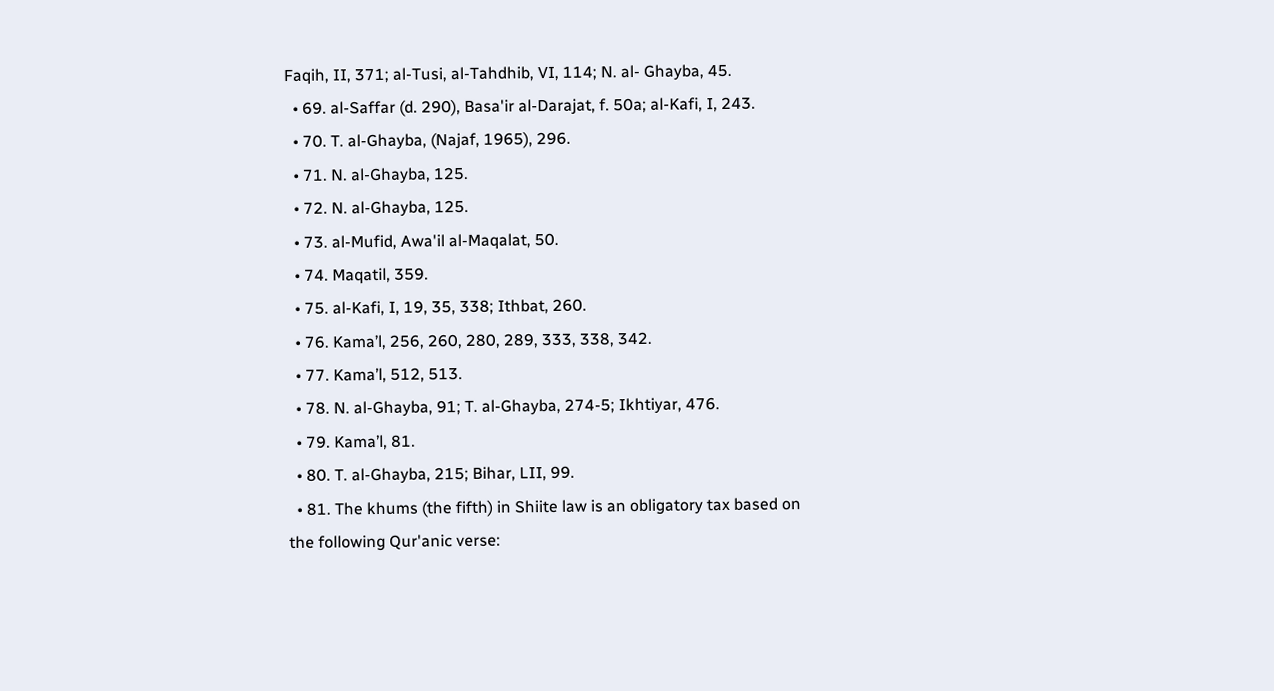Faqih, II, 371; al-Tusi, al-Tahdhib, VI, 114; N. al- Ghayba, 45.
  • 69. al-Saffar (d. 290), Basa'ir al-Darajat, f. 50a; al-Kafi, I, 243.
  • 70. T. al-Ghayba, (Najaf, 1965), 296.
  • 71. N. al-Ghayba, 125.
  • 72. N. al-Ghayba, 125.
  • 73. al-Mufid, Awa'il al-Maqalat, 50.
  • 74. Maqatil, 359.
  • 75. al-Kafi, I, 19, 35, 338; Ithbat, 260.
  • 76. Kama’l, 256, 260, 280, 289, 333, 338, 342.
  • 77. Kama’l, 512, 513.
  • 78. N. al-Ghayba, 91; T. al-Ghayba, 274-5; Ikhtiyar, 476.
  • 79. Kama’l, 81.
  • 80. T. al-Ghayba, 215; Bihar, LII, 99.
  • 81. The khums (the fifth) in Shiite law is an obligatory tax based on the following Qur'anic verse: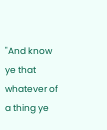"And know ye that whatever of a thing ye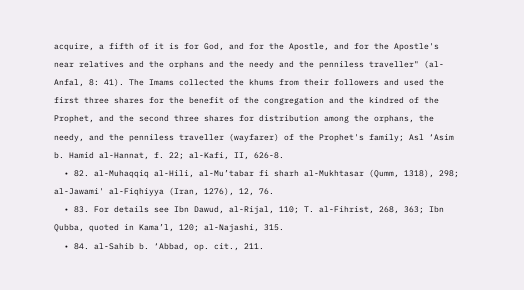acquire, a fifth of it is for God, and for the Apostle, and for the Apostle's near relatives and the orphans and the needy and the penniless traveller" (al-Anfal, 8: 41). The Imams collected the khums from their followers and used the first three shares for the benefit of the congregation and the kindred of the Prophet, and the second three shares for distribution among the orphans, the needy, and the penniless traveller (wayfarer) of the Prophet's family; Asl ‘Asim b. Hamid al-Hannat, f. 22; al-Kafi, II, 626-8.
  • 82. al-Muhaqqiq al-Hili, al-Mu’tabar fi sharh al-Mukhtasar (Qumm, 1318), 298; al-Jawami' al-Fiqhiyya (Iran, 1276), 12, 76.
  • 83. For details see Ibn Dawud, al-Rijal, 110; T. al-Fihrist, 268, 363; Ibn Qubba, quoted in Kama’l, 120; al-Najashi, 315.
  • 84. al-Sahib b. ‘Abbad, op. cit., 211.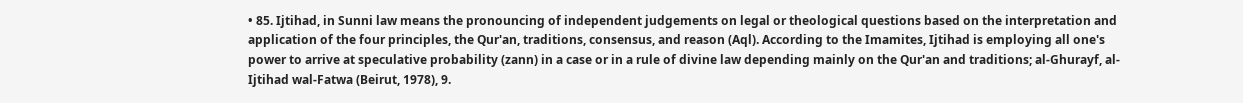• 85. Ijtihad, in Sunni law means the pronouncing of independent judgements on legal or theological questions based on the interpretation and application of the four principles, the Qur'an, traditions, consensus, and reason (Aql). According to the Imamites, Ijtihad is employing all one's power to arrive at speculative probability (zann) in a case or in a rule of divine law depending mainly on the Qur'an and traditions; al-Ghurayf, al-Ijtihad wal-Fatwa (Beirut, 1978), 9.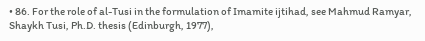• 86. For the role of al-Tusi in the formulation of Imamite ijtihad, see Mahmud Ramyar, Shaykh Tusi, Ph.D. thesis (Edinburgh, 1977),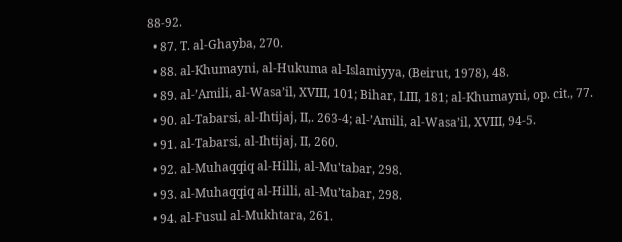88-92.
  • 87. T. al-Ghayba, 270.
  • 88. al-Khumayni, al-Hukuma al-Islamiyya, (Beirut, 1978), 48.
  • 89. al-’Amili, al-Wasa’il, XVIII, 101; Bihar, LIII, 181; al-Khumayni, op. cit., 77.
  • 90. al-Tabarsi, al-Ihtijaj, II,. 263-4; al-’Amili, al-Wasa’il, XVIII, 94-5.
  • 91. al-Tabarsi, al-Ihtijaj, II, 260.
  • 92. al-Muhaqqiq al-Hilli, al-Mu'tabar, 298.
  • 93. al-Muhaqqiq al-Hilli, al-Mu’tabar, 298.
  • 94. al-Fusul al-Mukhtara, 261.